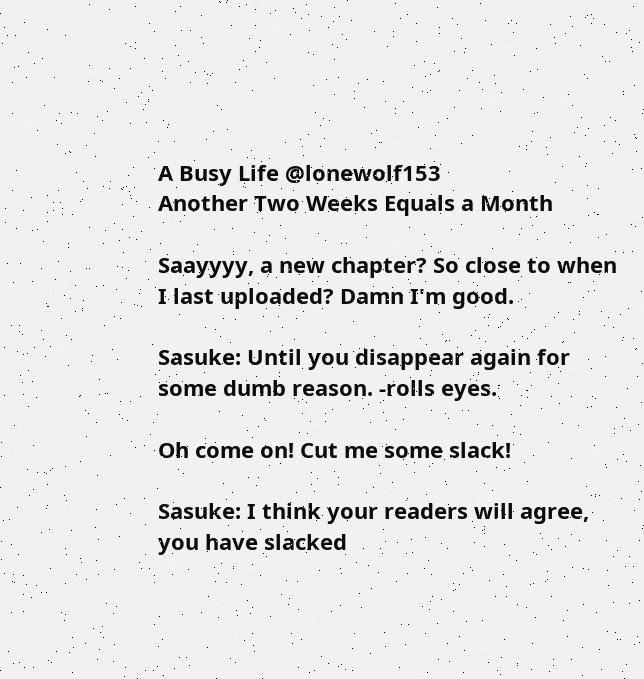A Busy Life @lonewolf153
Another Two Weeks Equals a Month

Saayyyy, a new chapter? So close to when I last uploaded? Damn I'm good.

Sasuke: Until you disappear again for some dumb reason. -rolls eyes.

Oh come on! Cut me some slack!

Sasuke: I think your readers will agree, you have slacked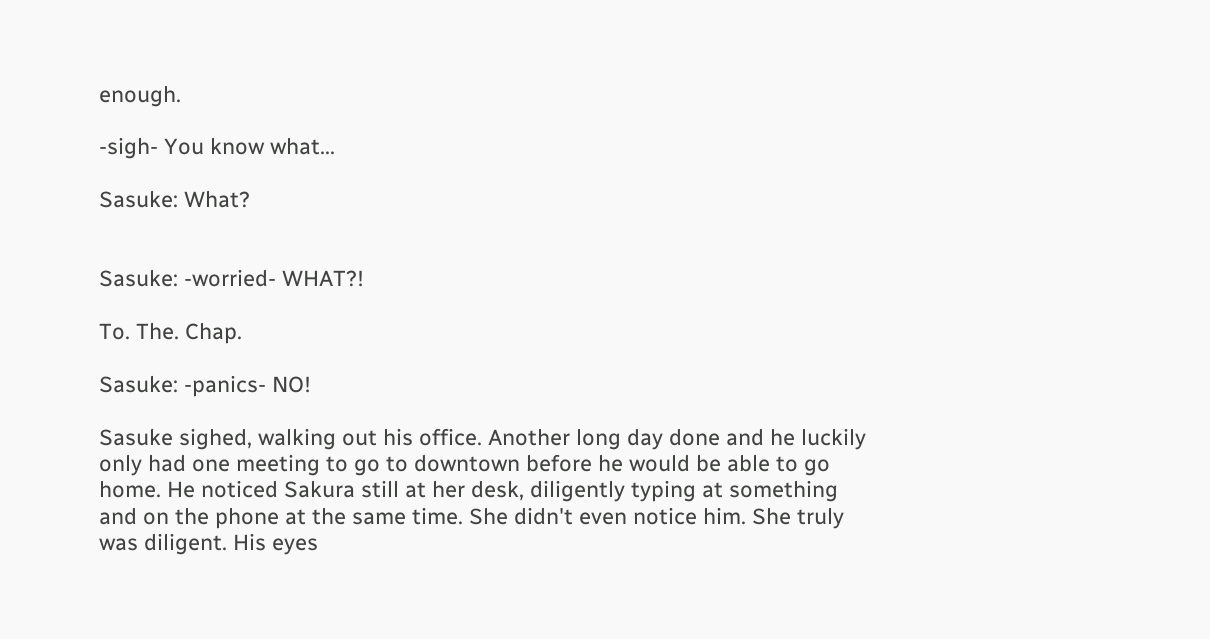enough.

-sigh- You know what...

Sasuke: What?


Sasuke: -worried- WHAT?!

To. The. Chap.

Sasuke: -panics- NO!

Sasuke sighed, walking out his office. Another long day done and he luckily only had one meeting to go to downtown before he would be able to go home. He noticed Sakura still at her desk, diligently typing at something and on the phone at the same time. She didn't even notice him. She truly was diligent. His eyes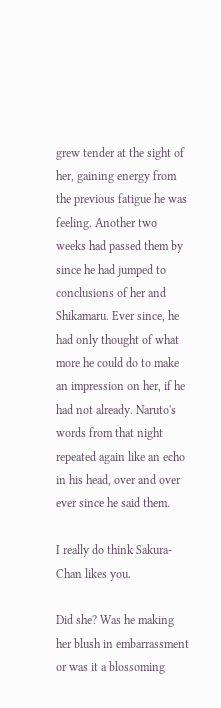grew tender at the sight of her, gaining energy from the previous fatigue he was feeling. Another two weeks had passed them by since he had jumped to conclusions of her and Shikamaru. Ever since, he had only thought of what more he could do to make an impression on her, if he had not already. Naruto's words from that night repeated again like an echo in his head, over and over ever since he said them.

I really do think Sakura-Chan likes you.

Did she? Was he making her blush in embarrassment or was it a blossoming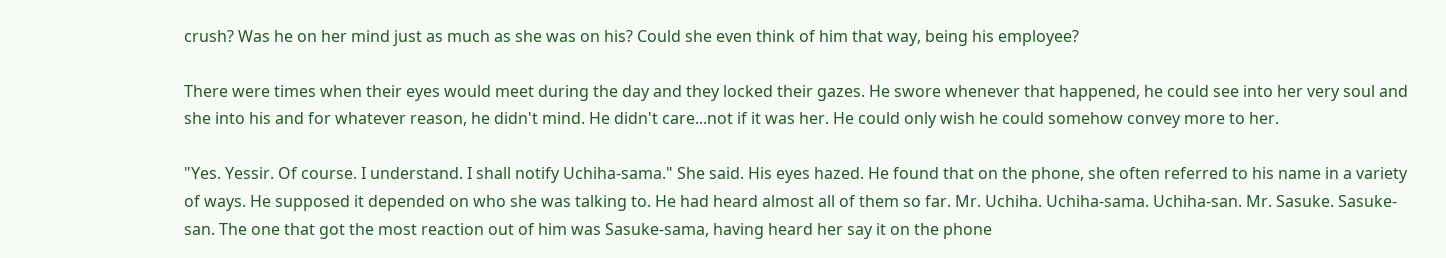crush? Was he on her mind just as much as she was on his? Could she even think of him that way, being his employee?

There were times when their eyes would meet during the day and they locked their gazes. He swore whenever that happened, he could see into her very soul and she into his and for whatever reason, he didn't mind. He didn't care...not if it was her. He could only wish he could somehow convey more to her.

"Yes. Yessir. Of course. I understand. I shall notify Uchiha-sama." She said. His eyes hazed. He found that on the phone, she often referred to his name in a variety of ways. He supposed it depended on who she was talking to. He had heard almost all of them so far. Mr. Uchiha. Uchiha-sama. Uchiha-san. Mr. Sasuke. Sasuke-san. The one that got the most reaction out of him was Sasuke-sama, having heard her say it on the phone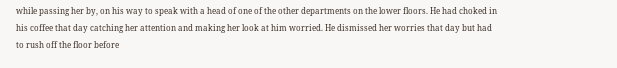while passing her by, on his way to speak with a head of one of the other departments on the lower floors. He had choked in his coffee that day catching her attention and making her look at him worried. He dismissed her worries that day but had to rush off the floor before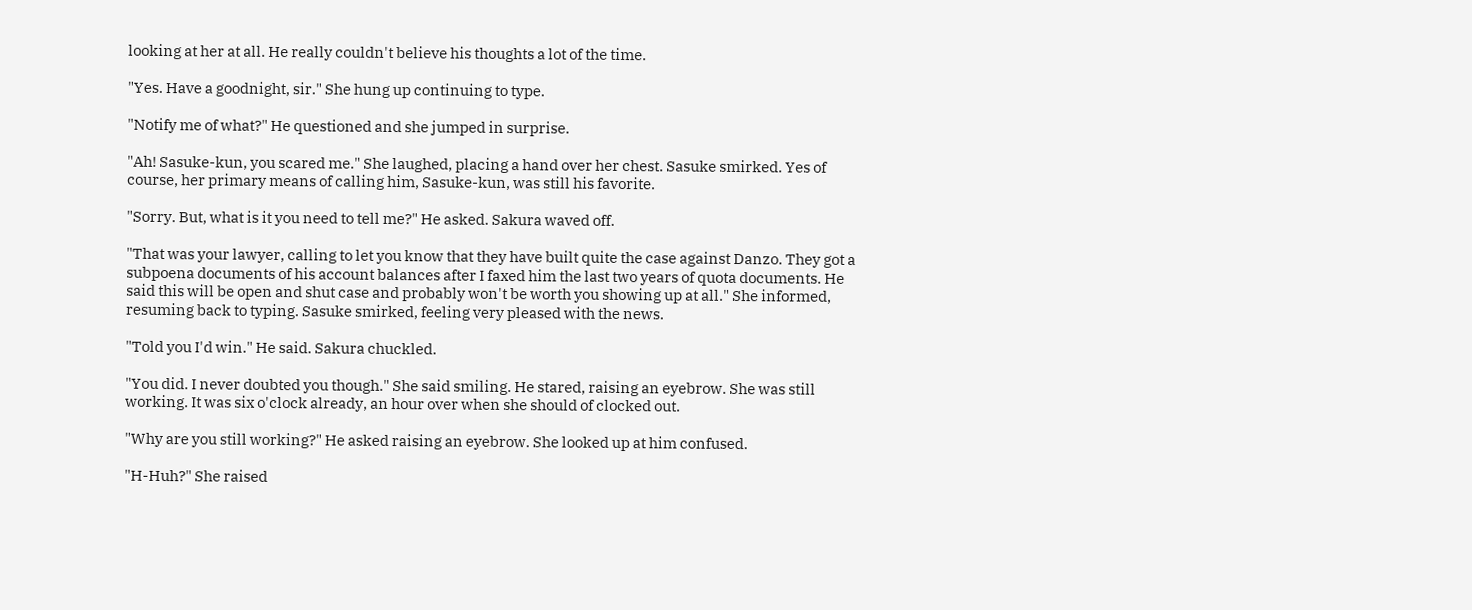looking at her at all. He really couldn't believe his thoughts a lot of the time.

"Yes. Have a goodnight, sir." She hung up continuing to type.

"Notify me of what?" He questioned and she jumped in surprise.

"Ah! Sasuke-kun, you scared me." She laughed, placing a hand over her chest. Sasuke smirked. Yes of course, her primary means of calling him, Sasuke-kun, was still his favorite.

"Sorry. But, what is it you need to tell me?" He asked. Sakura waved off.

"That was your lawyer, calling to let you know that they have built quite the case against Danzo. They got a subpoena documents of his account balances after I faxed him the last two years of quota documents. He said this will be open and shut case and probably won't be worth you showing up at all." She informed, resuming back to typing. Sasuke smirked, feeling very pleased with the news.

"Told you I'd win." He said. Sakura chuckled.

"You did. I never doubted you though." She said smiling. He stared, raising an eyebrow. She was still working. It was six o'clock already, an hour over when she should of clocked out.

"Why are you still working?" He asked raising an eyebrow. She looked up at him confused.

"H-Huh?" She raised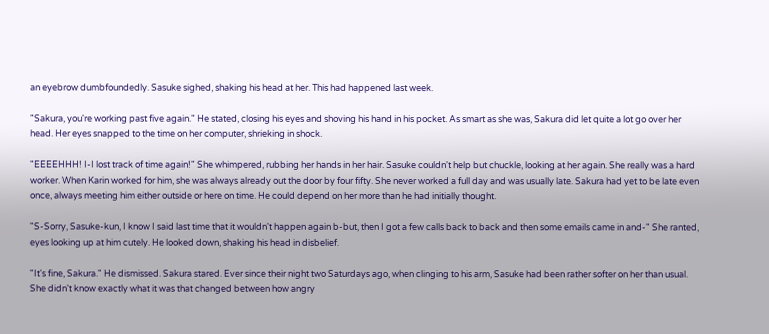an eyebrow dumbfoundedly. Sasuke sighed, shaking his head at her. This had happened last week.

"Sakura, you're working past five again." He stated, closing his eyes and shoving his hand in his pocket. As smart as she was, Sakura did let quite a lot go over her head. Her eyes snapped to the time on her computer, shrieking in shock.

"EEEEHHH! I-I lost track of time again!" She whimpered, rubbing her hands in her hair. Sasuke couldn't help but chuckle, looking at her again. She really was a hard worker. When Karin worked for him, she was always already out the door by four fifty. She never worked a full day and was usually late. Sakura had yet to be late even once, always meeting him either outside or here on time. He could depend on her more than he had initially thought.

"S-Sorry, Sasuke-kun, I know I said last time that it wouldn't happen again b-but, then I got a few calls back to back and then some emails came in and-" She ranted, eyes looking up at him cutely. He looked down, shaking his head in disbelief.

"It's fine, Sakura." He dismissed. Sakura stared. Ever since their night two Saturdays ago, when clinging to his arm, Sasuke had been rather softer on her than usual. She didn't know exactly what it was that changed between how angry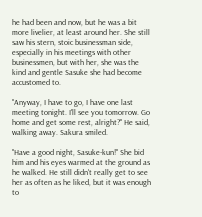he had been and now, but he was a bit more livelier, at least around her. She still saw his stern, stoic businessman side, especially in his meetings with other businessmen, but with her, she was the kind and gentle Sasuke she had become accustomed to.

"Anyway, I have to go, I have one last meeting tonight. I'll see you tomorrow. Go home and get some rest, alright?" He said, walking away. Sakura smiled.

"Have a good night, Sasuke-kun!" She bid him and his eyes warmed at the ground as he walked. He still didn't really get to see her as often as he liked, but it was enough to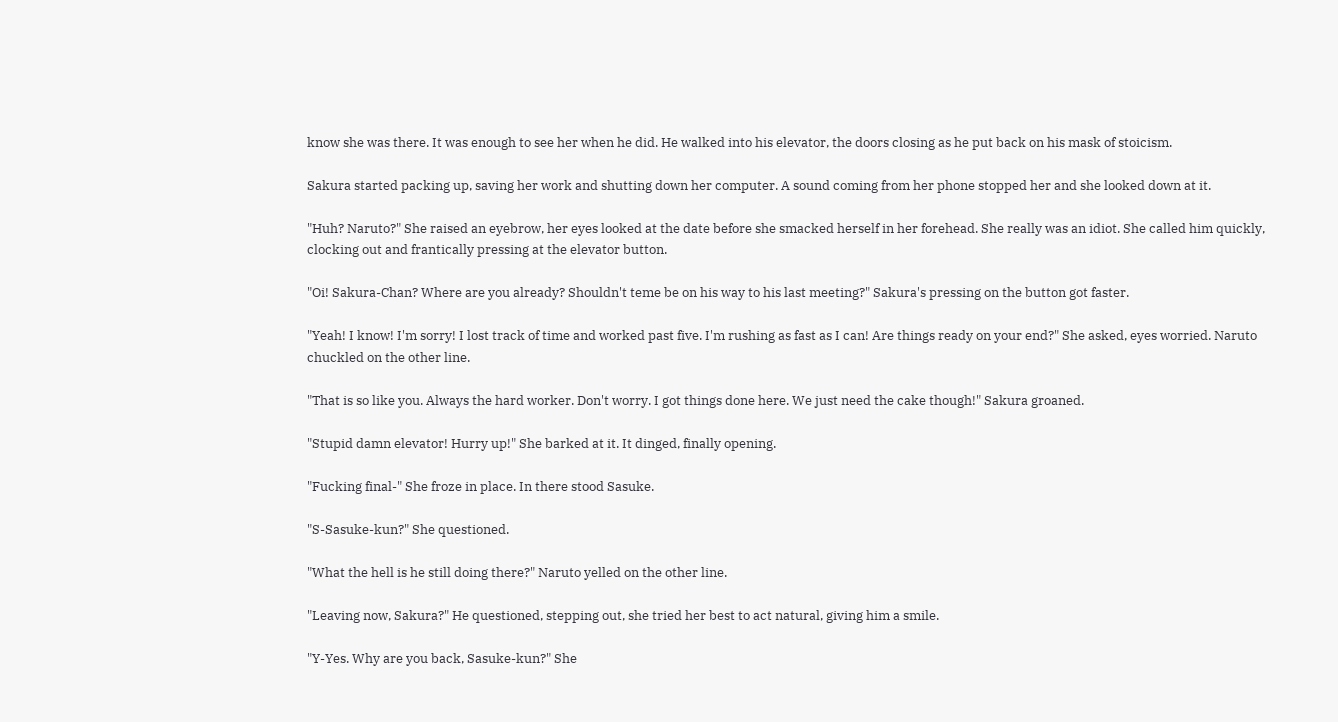know she was there. It was enough to see her when he did. He walked into his elevator, the doors closing as he put back on his mask of stoicism.

Sakura started packing up, saving her work and shutting down her computer. A sound coming from her phone stopped her and she looked down at it.

"Huh? Naruto?" She raised an eyebrow, her eyes looked at the date before she smacked herself in her forehead. She really was an idiot. She called him quickly, clocking out and frantically pressing at the elevator button.

"Oi! Sakura-Chan? Where are you already? Shouldn't teme be on his way to his last meeting?" Sakura's pressing on the button got faster.

"Yeah! I know! I'm sorry! I lost track of time and worked past five. I'm rushing as fast as I can! Are things ready on your end?" She asked, eyes worried. Naruto chuckled on the other line.

"That is so like you. Always the hard worker. Don't worry. I got things done here. We just need the cake though!" Sakura groaned.

"Stupid damn elevator! Hurry up!" She barked at it. It dinged, finally opening.

"Fucking final-" She froze in place. In there stood Sasuke.

"S-Sasuke-kun?" She questioned.

"What the hell is he still doing there?" Naruto yelled on the other line.

"Leaving now, Sakura?" He questioned, stepping out, she tried her best to act natural, giving him a smile.

"Y-Yes. Why are you back, Sasuke-kun?" She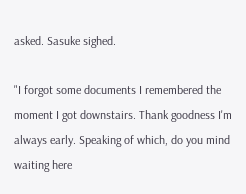asked. Sasuke sighed.

"I forgot some documents I remembered the moment I got downstairs. Thank goodness I'm always early. Speaking of which, do you mind waiting here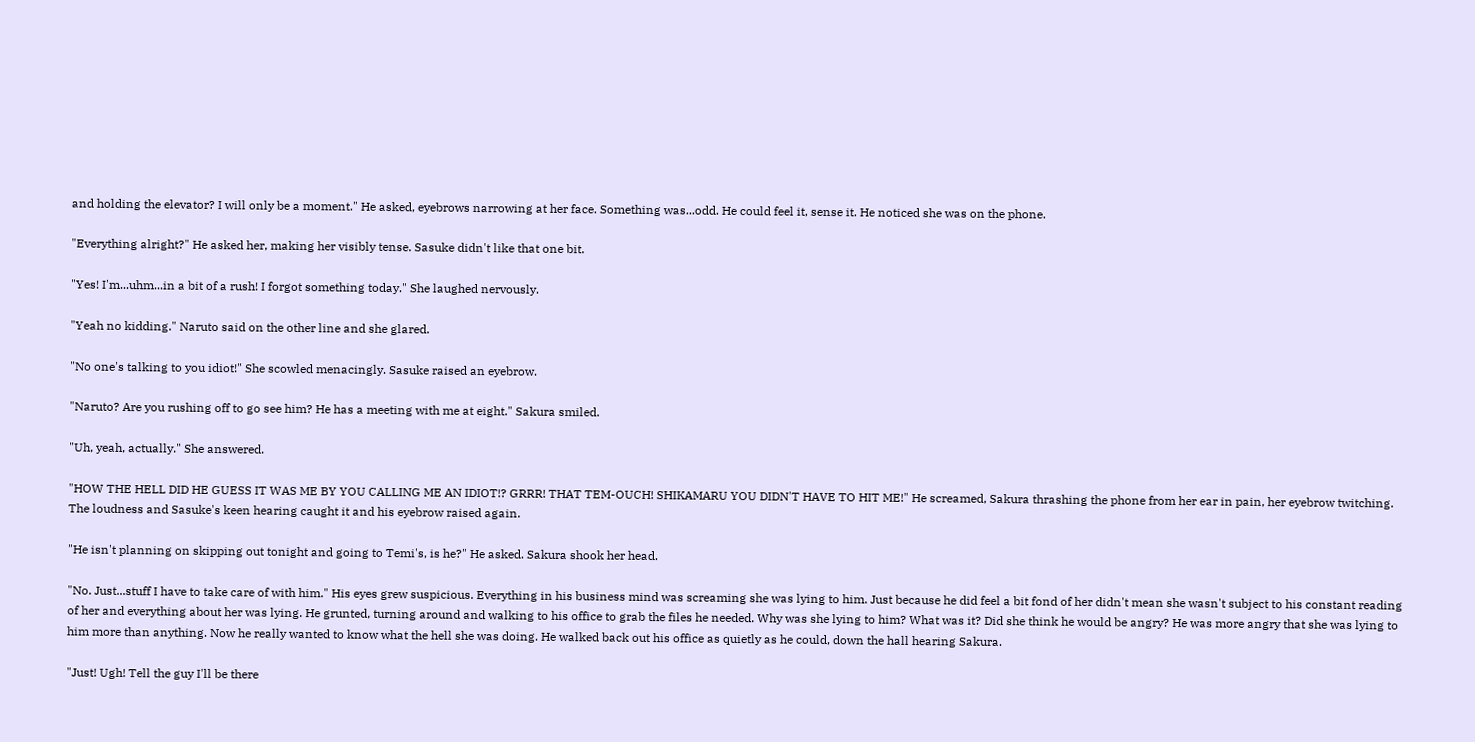and holding the elevator? I will only be a moment." He asked, eyebrows narrowing at her face. Something was...odd. He could feel it, sense it. He noticed she was on the phone.

"Everything alright?" He asked her, making her visibly tense. Sasuke didn't like that one bit.

"Yes! I'm...uhm...in a bit of a rush! I forgot something today." She laughed nervously.

"Yeah no kidding." Naruto said on the other line and she glared.

"No one's talking to you idiot!" She scowled menacingly. Sasuke raised an eyebrow.

"Naruto? Are you rushing off to go see him? He has a meeting with me at eight." Sakura smiled.

"Uh, yeah, actually." She answered.

"HOW THE HELL DID HE GUESS IT WAS ME BY YOU CALLING ME AN IDIOT!? GRRR! THAT TEM-OUCH! SHIKAMARU YOU DIDN'T HAVE TO HIT ME!" He screamed, Sakura thrashing the phone from her ear in pain, her eyebrow twitching. The loudness and Sasuke's keen hearing caught it and his eyebrow raised again.

"He isn't planning on skipping out tonight and going to Temi's, is he?" He asked. Sakura shook her head.

"No. Just...stuff I have to take care of with him." His eyes grew suspicious. Everything in his business mind was screaming she was lying to him. Just because he did feel a bit fond of her didn't mean she wasn't subject to his constant reading of her and everything about her was lying. He grunted, turning around and walking to his office to grab the files he needed. Why was she lying to him? What was it? Did she think he would be angry? He was more angry that she was lying to him more than anything. Now he really wanted to know what the hell she was doing. He walked back out his office as quietly as he could, down the hall hearing Sakura.

"Just! Ugh! Tell the guy I'll be there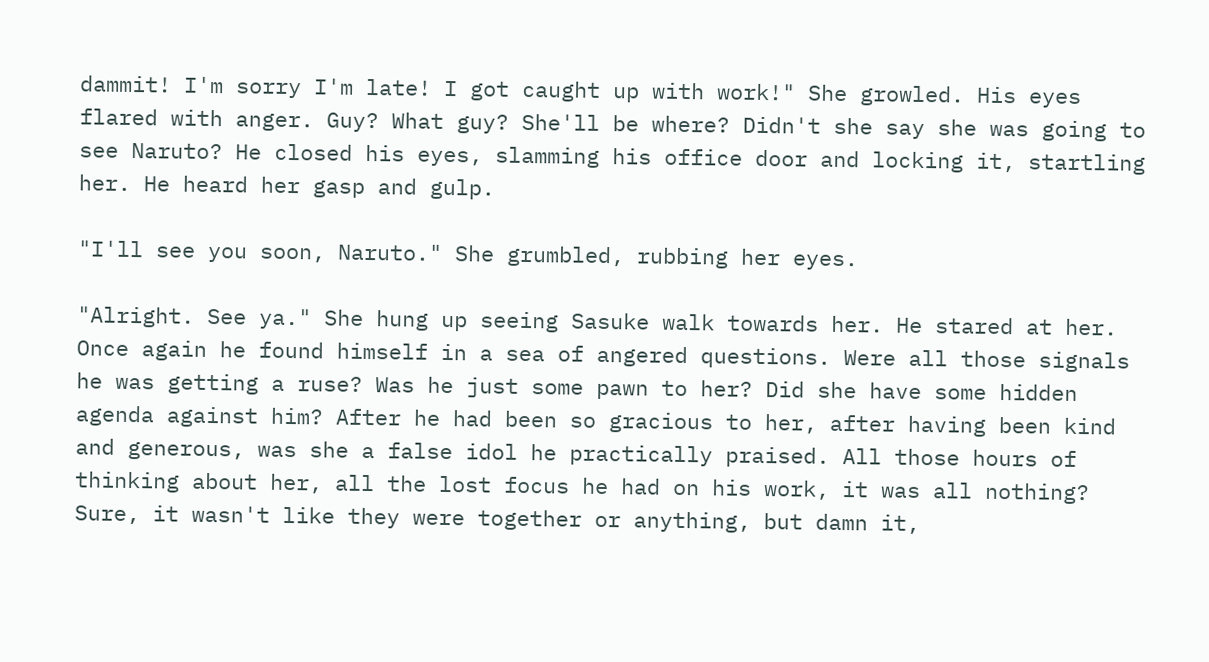dammit! I'm sorry I'm late! I got caught up with work!" She growled. His eyes flared with anger. Guy? What guy? She'll be where? Didn't she say she was going to see Naruto? He closed his eyes, slamming his office door and locking it, startling her. He heard her gasp and gulp.

"I'll see you soon, Naruto." She grumbled, rubbing her eyes.

"Alright. See ya." She hung up seeing Sasuke walk towards her. He stared at her. Once again he found himself in a sea of angered questions. Were all those signals he was getting a ruse? Was he just some pawn to her? Did she have some hidden agenda against him? After he had been so gracious to her, after having been kind and generous, was she a false idol he practically praised. All those hours of thinking about her, all the lost focus he had on his work, it was all nothing? Sure, it wasn't like they were together or anything, but damn it,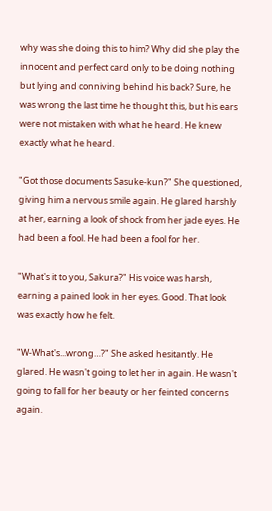why was she doing this to him? Why did she play the innocent and perfect card only to be doing nothing but lying and conniving behind his back? Sure, he was wrong the last time he thought this, but his ears were not mistaken with what he heard. He knew exactly what he heard.

"Got those documents Sasuke-kun?" She questioned, giving him a nervous smile again. He glared harshly at her, earning a look of shock from her jade eyes. He had been a fool. He had been a fool for her.

"What's it to you, Sakura?" His voice was harsh, earning a pained look in her eyes. Good. That look was exactly how he felt.

"W-What's...wrong…?" She asked hesitantly. He glared. He wasn't going to let her in again. He wasn't going to fall for her beauty or her feinted concerns again.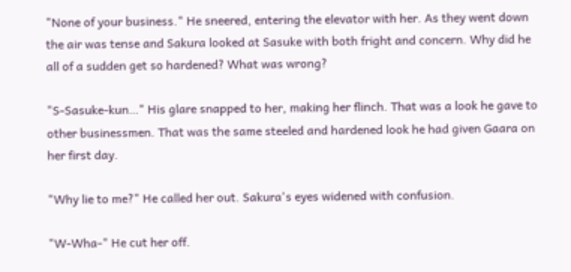"None of your business." He sneered, entering the elevator with her. As they went down the air was tense and Sakura looked at Sasuke with both fright and concern. Why did he all of a sudden get so hardened? What was wrong?

"S-Sasuke-kun…" His glare snapped to her, making her flinch. That was a look he gave to other businessmen. That was the same steeled and hardened look he had given Gaara on her first day.

"Why lie to me?" He called her out. Sakura's eyes widened with confusion.

"W-Wha-" He cut her off.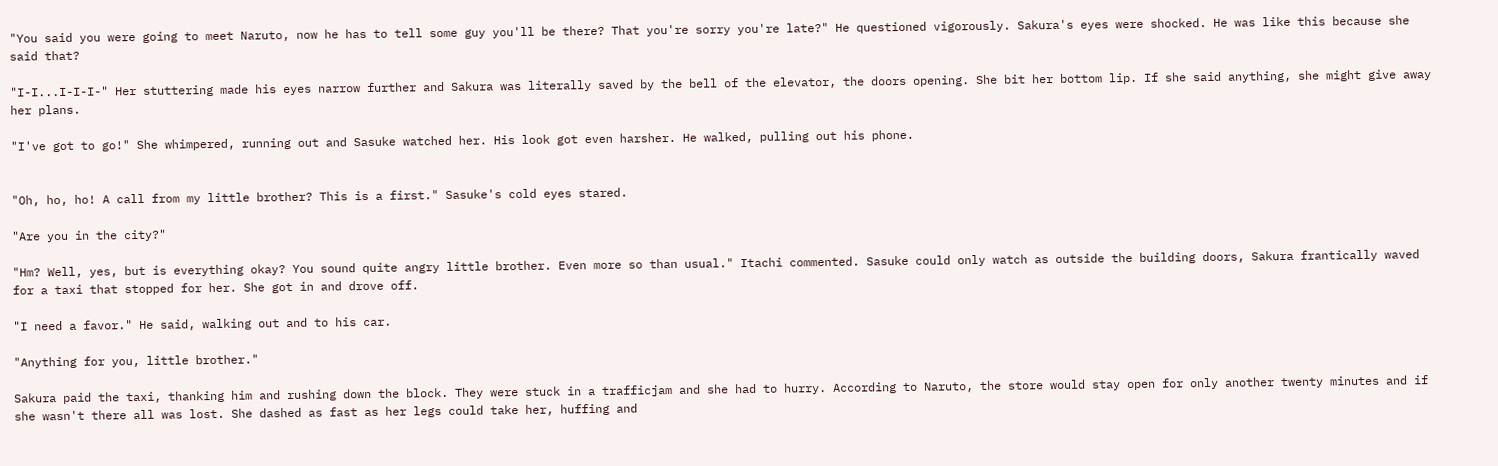"You said you were going to meet Naruto, now he has to tell some guy you'll be there? That you're sorry you're late?" He questioned vigorously. Sakura's eyes were shocked. He was like this because she said that?

"I-I...I-I-I-" Her stuttering made his eyes narrow further and Sakura was literally saved by the bell of the elevator, the doors opening. She bit her bottom lip. If she said anything, she might give away her plans.

"I've got to go!" She whimpered, running out and Sasuke watched her. His look got even harsher. He walked, pulling out his phone.


"Oh, ho, ho! A call from my little brother? This is a first." Sasuke's cold eyes stared.

"Are you in the city?"

"Hm? Well, yes, but is everything okay? You sound quite angry little brother. Even more so than usual." Itachi commented. Sasuke could only watch as outside the building doors, Sakura frantically waved for a taxi that stopped for her. She got in and drove off.

"I need a favor." He said, walking out and to his car.

"Anything for you, little brother."

Sakura paid the taxi, thanking him and rushing down the block. They were stuck in a trafficjam and she had to hurry. According to Naruto, the store would stay open for only another twenty minutes and if she wasn't there all was lost. She dashed as fast as her legs could take her, huffing and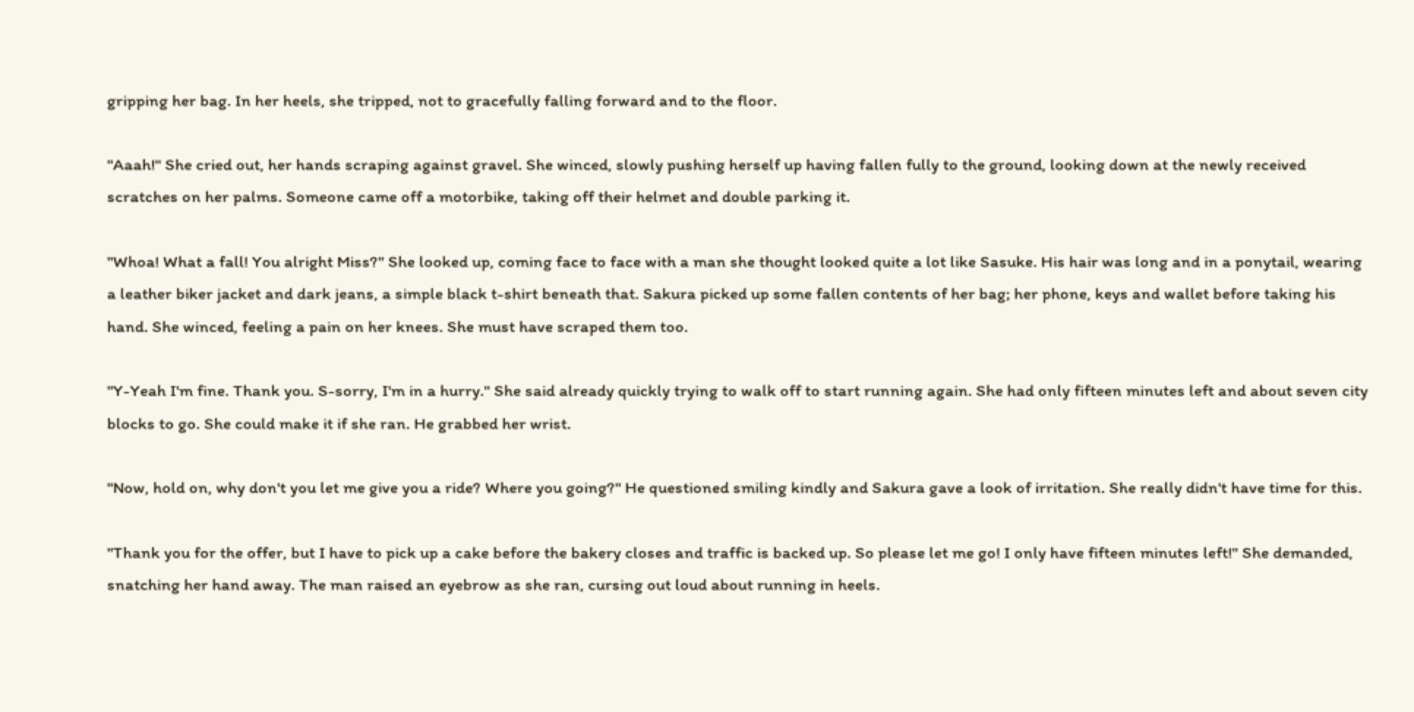gripping her bag. In her heels, she tripped, not to gracefully falling forward and to the floor.

"Aaah!" She cried out, her hands scraping against gravel. She winced, slowly pushing herself up having fallen fully to the ground, looking down at the newly received scratches on her palms. Someone came off a motorbike, taking off their helmet and double parking it.

"Whoa! What a fall! You alright Miss?" She looked up, coming face to face with a man she thought looked quite a lot like Sasuke. His hair was long and in a ponytail, wearing a leather biker jacket and dark jeans, a simple black t-shirt beneath that. Sakura picked up some fallen contents of her bag; her phone, keys and wallet before taking his hand. She winced, feeling a pain on her knees. She must have scraped them too.

"Y-Yeah I'm fine. Thank you. S-sorry, I'm in a hurry." She said already quickly trying to walk off to start running again. She had only fifteen minutes left and about seven city blocks to go. She could make it if she ran. He grabbed her wrist.

"Now, hold on, why don't you let me give you a ride? Where you going?" He questioned smiling kindly and Sakura gave a look of irritation. She really didn't have time for this.

"Thank you for the offer, but I have to pick up a cake before the bakery closes and traffic is backed up. So please let me go! I only have fifteen minutes left!" She demanded, snatching her hand away. The man raised an eyebrow as she ran, cursing out loud about running in heels.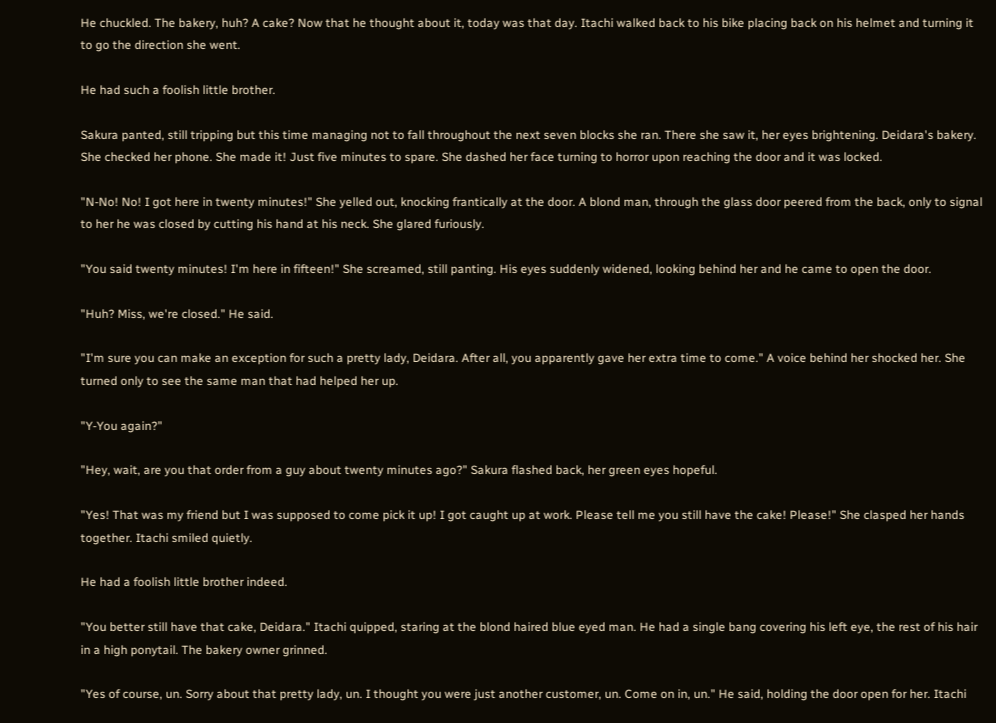He chuckled. The bakery, huh? A cake? Now that he thought about it, today was that day. Itachi walked back to his bike placing back on his helmet and turning it to go the direction she went.

He had such a foolish little brother.

Sakura panted, still tripping but this time managing not to fall throughout the next seven blocks she ran. There she saw it, her eyes brightening. Deidara's bakery. She checked her phone. She made it! Just five minutes to spare. She dashed her face turning to horror upon reaching the door and it was locked.

"N-No! No! I got here in twenty minutes!" She yelled out, knocking frantically at the door. A blond man, through the glass door peered from the back, only to signal to her he was closed by cutting his hand at his neck. She glared furiously.

"You said twenty minutes! I'm here in fifteen!" She screamed, still panting. His eyes suddenly widened, looking behind her and he came to open the door.

"Huh? Miss, we're closed." He said.

"I'm sure you can make an exception for such a pretty lady, Deidara. After all, you apparently gave her extra time to come." A voice behind her shocked her. She turned only to see the same man that had helped her up.

"Y-You again?"

"Hey, wait, are you that order from a guy about twenty minutes ago?" Sakura flashed back, her green eyes hopeful.

"Yes! That was my friend but I was supposed to come pick it up! I got caught up at work. Please tell me you still have the cake! Please!" She clasped her hands together. Itachi smiled quietly.

He had a foolish little brother indeed.

"You better still have that cake, Deidara." Itachi quipped, staring at the blond haired blue eyed man. He had a single bang covering his left eye, the rest of his hair in a high ponytail. The bakery owner grinned.

"Yes of course, un. Sorry about that pretty lady, un. I thought you were just another customer, un. Come on in, un." He said, holding the door open for her. Itachi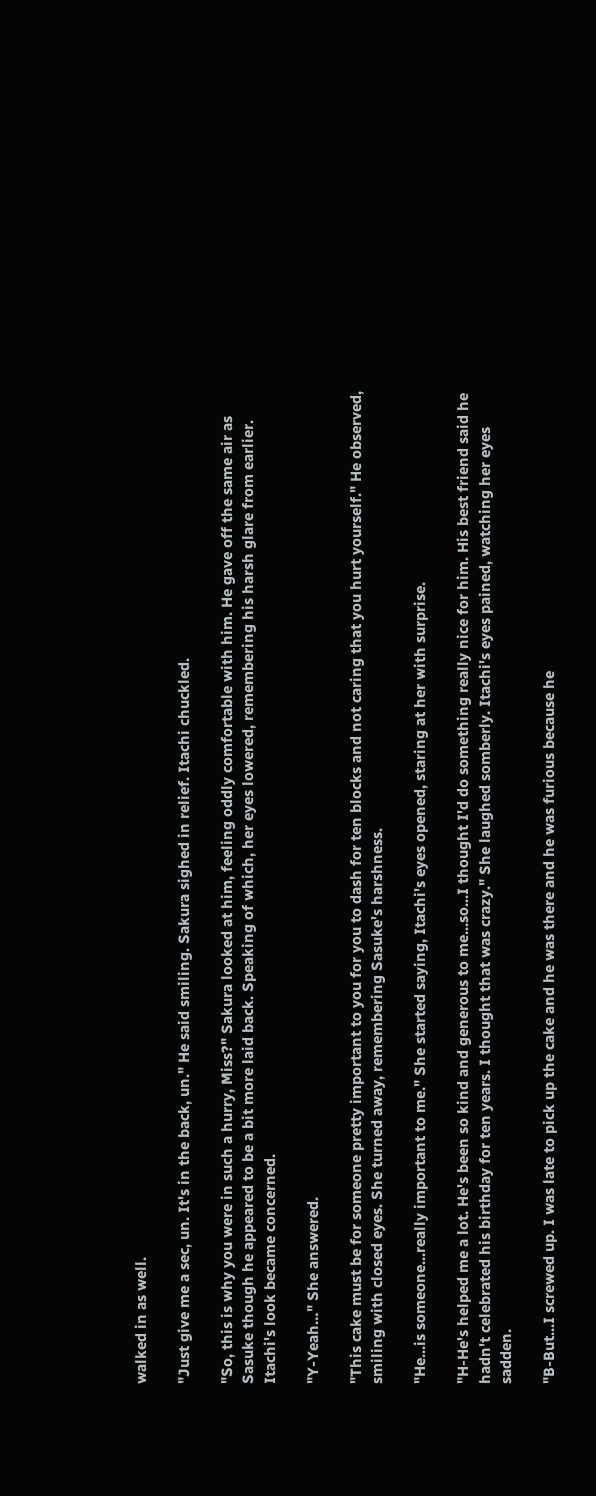walked in as well.

"Just give me a sec, un. It's in the back, un." He said smiling. Sakura sighed in relief. Itachi chuckled.

"So, this is why you were in such a hurry, Miss?" Sakura looked at him, feeling oddly comfortable with him. He gave off the same air as Sasuke though he appeared to be a bit more laid back. Speaking of which, her eyes lowered, remembering his harsh glare from earlier. Itachi's look became concerned.

"Y-Yeah…" She answered.

"This cake must be for someone pretty important to you for you to dash for ten blocks and not caring that you hurt yourself." He observed, smiling with closed eyes. She turned away, remembering Sasuke's harshness.

"He...is someone...really important to me." She started saying, Itachi's eyes opened, staring at her with surprise.

"H-He's helped me a lot. He's been so kind and generous to me...so...I thought I'd do something really nice for him. His best friend said he hadn't celebrated his birthday for ten years. I thought that was crazy." She laughed somberly. Itachi's eyes pained, watching her eyes sadden.

"B-But...I screwed up. I was late to pick up the cake and he was there and he was furious because he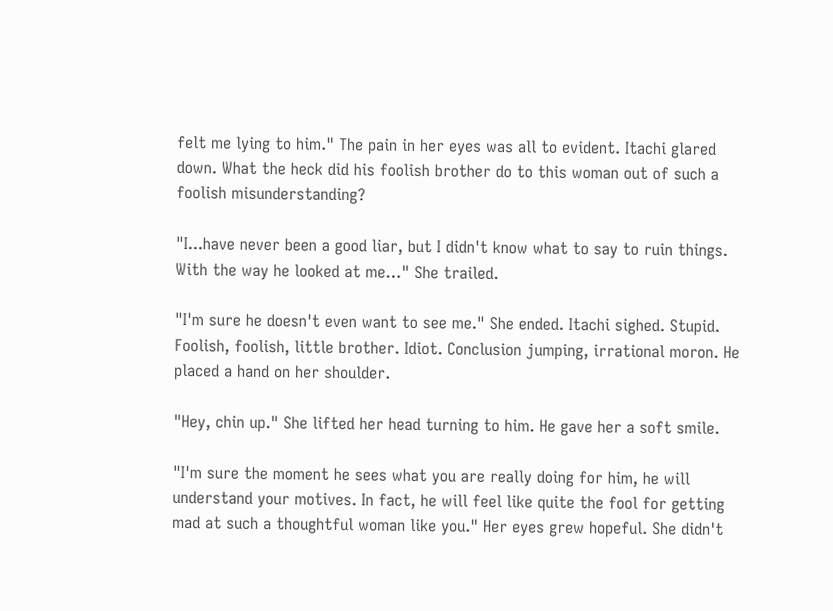felt me lying to him." The pain in her eyes was all to evident. Itachi glared down. What the heck did his foolish brother do to this woman out of such a foolish misunderstanding?

"I...have never been a good liar, but I didn't know what to say to ruin things. With the way he looked at me…" She trailed.

"I'm sure he doesn't even want to see me." She ended. Itachi sighed. Stupid. Foolish, foolish, little brother. Idiot. Conclusion jumping, irrational moron. He placed a hand on her shoulder.

"Hey, chin up." She lifted her head turning to him. He gave her a soft smile.

"I'm sure the moment he sees what you are really doing for him, he will understand your motives. In fact, he will feel like quite the fool for getting mad at such a thoughtful woman like you." Her eyes grew hopeful. She didn't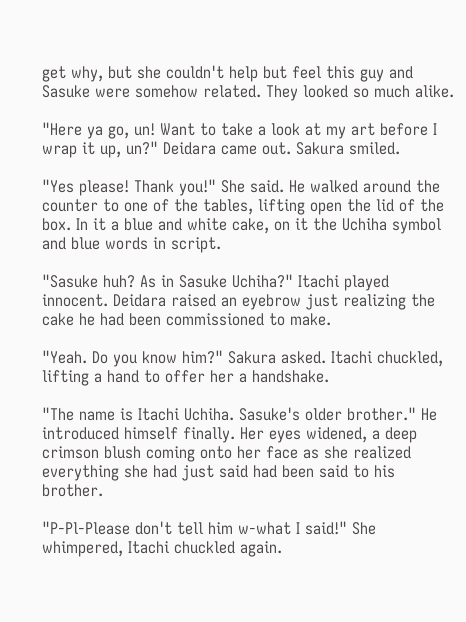get why, but she couldn't help but feel this guy and Sasuke were somehow related. They looked so much alike.

"Here ya go, un! Want to take a look at my art before I wrap it up, un?" Deidara came out. Sakura smiled.

"Yes please! Thank you!" She said. He walked around the counter to one of the tables, lifting open the lid of the box. In it a blue and white cake, on it the Uchiha symbol and blue words in script.

"Sasuke huh? As in Sasuke Uchiha?" Itachi played innocent. Deidara raised an eyebrow just realizing the cake he had been commissioned to make.

"Yeah. Do you know him?" Sakura asked. Itachi chuckled, lifting a hand to offer her a handshake.

"The name is Itachi Uchiha. Sasuke's older brother." He introduced himself finally. Her eyes widened, a deep crimson blush coming onto her face as she realized everything she had just said had been said to his brother.

"P-Pl-Please don't tell him w-what I said!" She whimpered, Itachi chuckled again.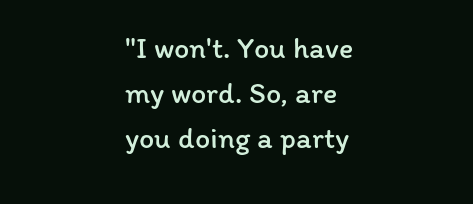"I won't. You have my word. So, are you doing a party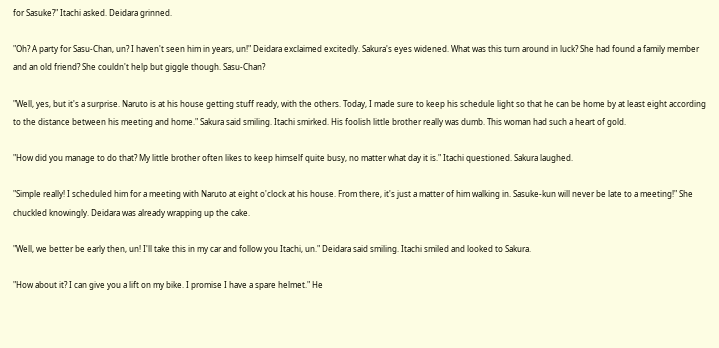for Sasuke?" Itachi asked. Deidara grinned.

"Oh? A party for Sasu-Chan, un? I haven't seen him in years, un!" Deidara exclaimed excitedly. Sakura's eyes widened. What was this turn around in luck? She had found a family member and an old friend? She couldn't help but giggle though. Sasu-Chan?

"Well, yes, but it's a surprise. Naruto is at his house getting stuff ready, with the others. Today, I made sure to keep his schedule light so that he can be home by at least eight according to the distance between his meeting and home." Sakura said smiling. Itachi smirked. His foolish little brother really was dumb. This woman had such a heart of gold.

"How did you manage to do that? My little brother often likes to keep himself quite busy, no matter what day it is." Itachi questioned. Sakura laughed.

"Simple really! I scheduled him for a meeting with Naruto at eight o'clock at his house. From there, it's just a matter of him walking in. Sasuke-kun will never be late to a meeting!" She chuckled knowingly. Deidara was already wrapping up the cake.

"Well, we better be early then, un! I'll take this in my car and follow you Itachi, un." Deidara said smiling. Itachi smiled and looked to Sakura.

"How about it? I can give you a lift on my bike. I promise I have a spare helmet." He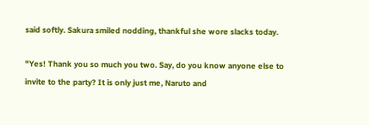said softly. Sakura smiled nodding, thankful she wore slacks today.

"Yes! Thank you so much you two. Say, do you know anyone else to invite to the party? It is only just me, Naruto and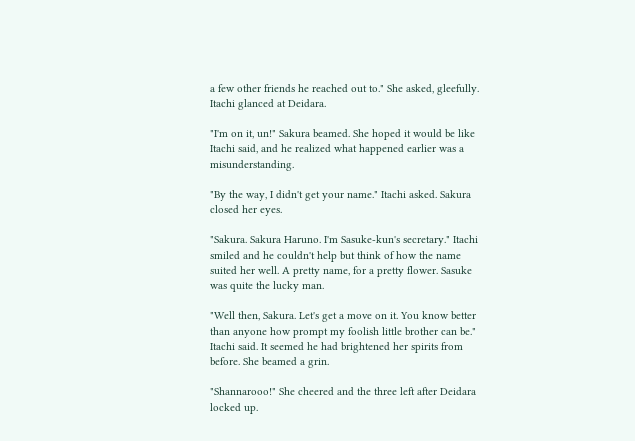a few other friends he reached out to." She asked, gleefully. Itachi glanced at Deidara.

"I'm on it, un!" Sakura beamed. She hoped it would be like Itachi said, and he realized what happened earlier was a misunderstanding.

"By the way, I didn't get your name." Itachi asked. Sakura closed her eyes.

"Sakura. Sakura Haruno. I'm Sasuke-kun's secretary." Itachi smiled and he couldn't help but think of how the name suited her well. A pretty name, for a pretty flower. Sasuke was quite the lucky man.

"Well then, Sakura. Let's get a move on it. You know better than anyone how prompt my foolish little brother can be." Itachi said. It seemed he had brightened her spirits from before. She beamed a grin.

"Shannarooo!" She cheered and the three left after Deidara locked up.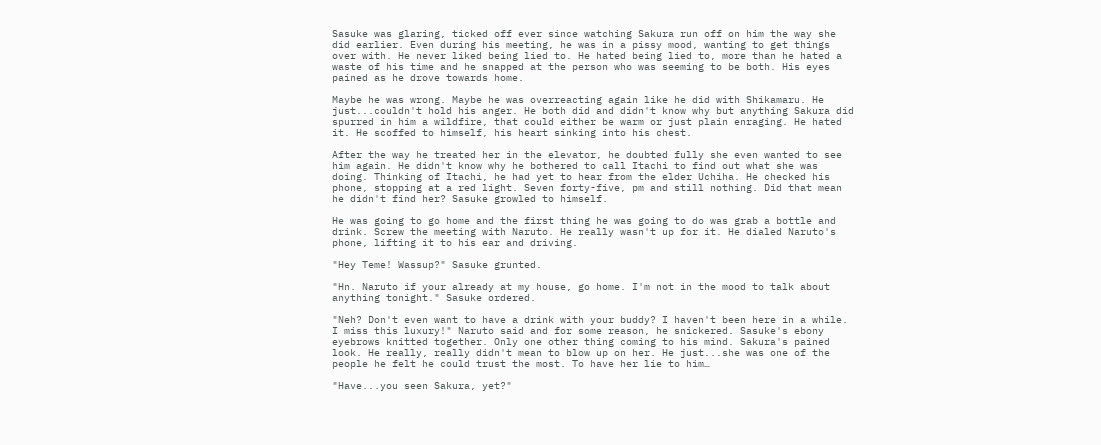Sasuke was glaring, ticked off ever since watching Sakura run off on him the way she did earlier. Even during his meeting, he was in a pissy mood, wanting to get things over with. He never liked being lied to. He hated being lied to, more than he hated a waste of his time and he snapped at the person who was seeming to be both. His eyes pained as he drove towards home.

Maybe he was wrong. Maybe he was overreacting again like he did with Shikamaru. He just...couldn't hold his anger. He both did and didn't know why but anything Sakura did spurred in him a wildfire, that could either be warm or just plain enraging. He hated it. He scoffed to himself, his heart sinking into his chest.

After the way he treated her in the elevator, he doubted fully she even wanted to see him again. He didn't know why he bothered to call Itachi to find out what she was doing. Thinking of Itachi, he had yet to hear from the elder Uchiha. He checked his phone, stopping at a red light. Seven forty-five, pm and still nothing. Did that mean he didn't find her? Sasuke growled to himself.

He was going to go home and the first thing he was going to do was grab a bottle and drink. Screw the meeting with Naruto. He really wasn't up for it. He dialed Naruto's phone, lifting it to his ear and driving.

"Hey Teme! Wassup?" Sasuke grunted.

"Hn. Naruto if your already at my house, go home. I'm not in the mood to talk about anything tonight." Sasuke ordered.

"Neh? Don't even want to have a drink with your buddy? I haven't been here in a while. I miss this luxury!" Naruto said and for some reason, he snickered. Sasuke's ebony eyebrows knitted together. Only one other thing coming to his mind. Sakura's pained look. He really, really didn't mean to blow up on her. He just...she was one of the people he felt he could trust the most. To have her lie to him…

"Have...you seen Sakura, yet?"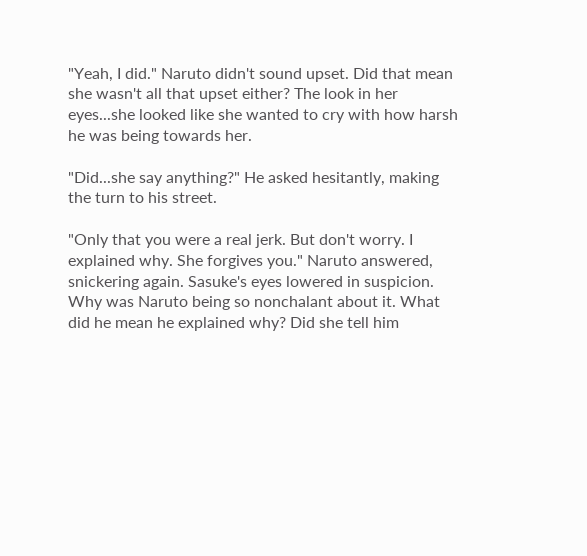"Yeah, I did." Naruto didn't sound upset. Did that mean she wasn't all that upset either? The look in her eyes...she looked like she wanted to cry with how harsh he was being towards her.

"Did...she say anything?" He asked hesitantly, making the turn to his street.

"Only that you were a real jerk. But don't worry. I explained why. She forgives you." Naruto answered, snickering again. Sasuke's eyes lowered in suspicion. Why was Naruto being so nonchalant about it. What did he mean he explained why? Did she tell him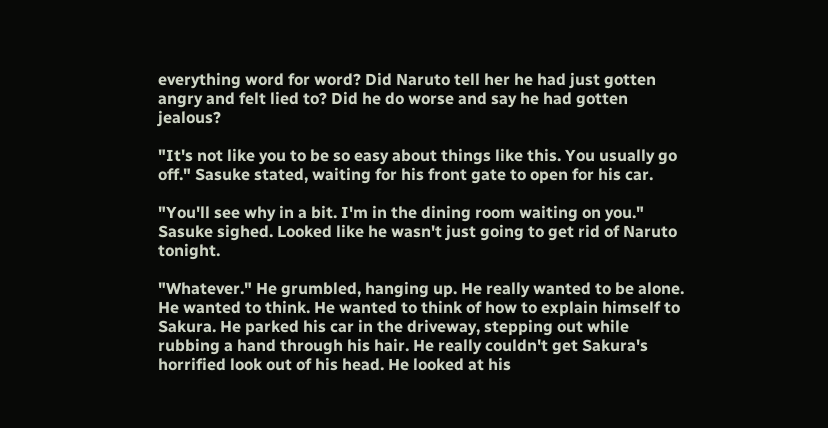everything word for word? Did Naruto tell her he had just gotten angry and felt lied to? Did he do worse and say he had gotten jealous?

"It's not like you to be so easy about things like this. You usually go off." Sasuke stated, waiting for his front gate to open for his car.

"You'll see why in a bit. I'm in the dining room waiting on you." Sasuke sighed. Looked like he wasn't just going to get rid of Naruto tonight.

"Whatever." He grumbled, hanging up. He really wanted to be alone. He wanted to think. He wanted to think of how to explain himself to Sakura. He parked his car in the driveway, stepping out while rubbing a hand through his hair. He really couldn't get Sakura's horrified look out of his head. He looked at his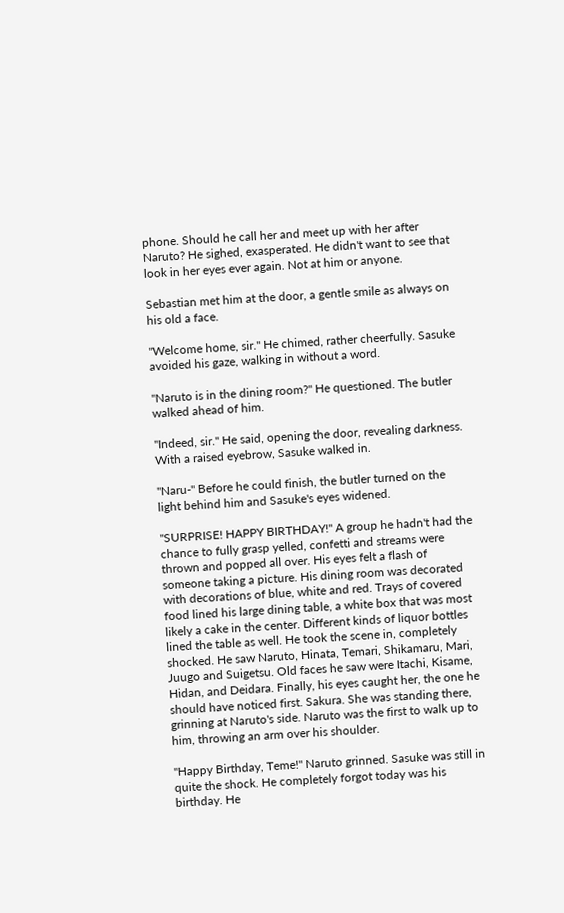phone. Should he call her and meet up with her after Naruto? He sighed, exasperated. He didn't want to see that look in her eyes ever again. Not at him or anyone.

Sebastian met him at the door, a gentle smile as always on his old a face.

"Welcome home, sir." He chimed, rather cheerfully. Sasuke avoided his gaze, walking in without a word.

"Naruto is in the dining room?" He questioned. The butler walked ahead of him.

"Indeed, sir." He said, opening the door, revealing darkness. With a raised eyebrow, Sasuke walked in.

"Naru-" Before he could finish, the butler turned on the light behind him and Sasuke's eyes widened.

"SURPRISE! HAPPY BIRTHDAY!" A group he hadn't had the chance to fully grasp yelled, confetti and streams were thrown and popped all over. His eyes felt a flash of someone taking a picture. His dining room was decorated with decorations of blue, white and red. Trays of covered food lined his large dining table, a white box that was most likely a cake in the center. Different kinds of liquor bottles lined the table as well. He took the scene in, completely shocked. He saw Naruto, Hinata, Temari, Shikamaru, Mari, Juugo and Suigetsu. Old faces he saw were Itachi, Kisame, Hidan, and Deidara. Finally, his eyes caught her, the one he should have noticed first. Sakura. She was standing there, grinning at Naruto's side. Naruto was the first to walk up to him, throwing an arm over his shoulder.

"Happy Birthday, Teme!" Naruto grinned. Sasuke was still in quite the shock. He completely forgot today was his birthday. He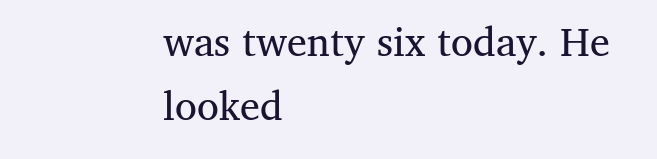was twenty six today. He looked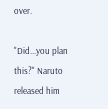over.

"Did...you plan this?" Naruto released him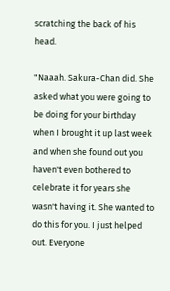scratching the back of his head.

"Naaah. Sakura-Chan did. She asked what you were going to be doing for your birthday when I brought it up last week and when she found out you haven't even bothered to celebrate it for years she wasn't having it. She wanted to do this for you. I just helped out. Everyone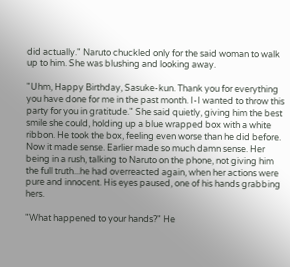did actually." Naruto chuckled only for the said woman to walk up to him. She was blushing and looking away.

"Uhm, Happy Birthday, Sasuke-kun. Thank you for everything you have done for me in the past month. I-I wanted to throw this party for you in gratitude." She said quietly, giving him the best smile she could, holding up a blue wrapped box with a white ribbon. He took the box, feeling even worse than he did before. Now it made sense. Earlier made so much damn sense. Her being in a rush, talking to Naruto on the phone, not giving him the full truth...he had overreacted again, when her actions were pure and innocent. His eyes paused, one of his hands grabbing hers.

"What happened to your hands?" He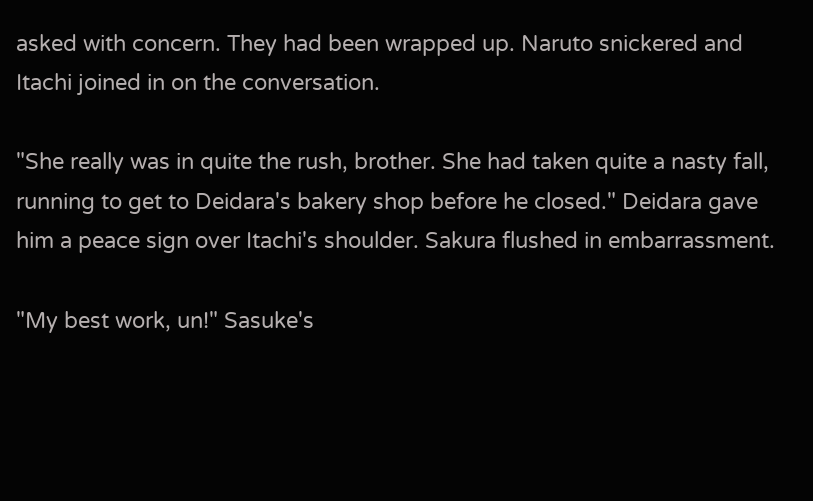asked with concern. They had been wrapped up. Naruto snickered and Itachi joined in on the conversation.

"She really was in quite the rush, brother. She had taken quite a nasty fall, running to get to Deidara's bakery shop before he closed." Deidara gave him a peace sign over Itachi's shoulder. Sakura flushed in embarrassment.

"My best work, un!" Sasuke's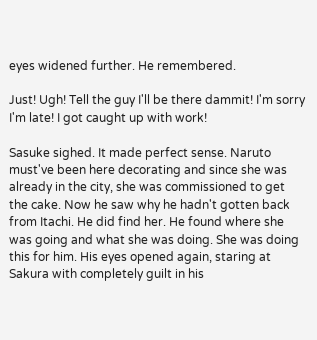eyes widened further. He remembered.

Just! Ugh! Tell the guy I'll be there dammit! I'm sorry I'm late! I got caught up with work!

Sasuke sighed. It made perfect sense. Naruto must've been here decorating and since she was already in the city, she was commissioned to get the cake. Now he saw why he hadn't gotten back from Itachi. He did find her. He found where she was going and what she was doing. She was doing this for him. His eyes opened again, staring at Sakura with completely guilt in his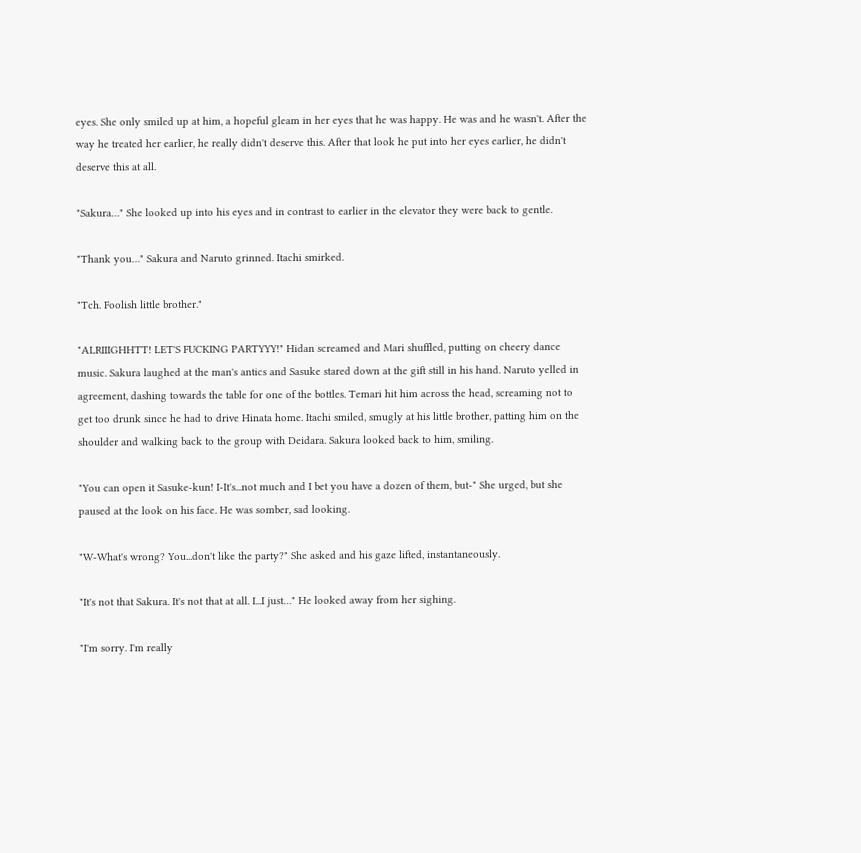eyes. She only smiled up at him, a hopeful gleam in her eyes that he was happy. He was and he wasn't. After the way he treated her earlier, he really didn't deserve this. After that look he put into her eyes earlier, he didn't deserve this at all.

"Sakura…" She looked up into his eyes and in contrast to earlier in the elevator they were back to gentle.

"Thank you…" Sakura and Naruto grinned. Itachi smirked.

"Tch. Foolish little brother."

"ALRIIIGHHTT! LET'S FUCKING PARTYYY!" Hidan screamed and Mari shuffled, putting on cheery dance music. Sakura laughed at the man's antics and Sasuke stared down at the gift still in his hand. Naruto yelled in agreement, dashing towards the table for one of the bottles. Temari hit him across the head, screaming not to get too drunk since he had to drive Hinata home. Itachi smiled, smugly at his little brother, patting him on the shoulder and walking back to the group with Deidara. Sakura looked back to him, smiling.

"You can open it Sasuke-kun! I-It's...not much and I bet you have a dozen of them, but-" She urged, but she paused at the look on his face. He was somber, sad looking.

"W-What's wrong? You...don't like the party?" She asked and his gaze lifted, instantaneously.

"It's not that Sakura. It's not that at all. I...I just…" He looked away from her sighing.

"I'm sorry. I'm really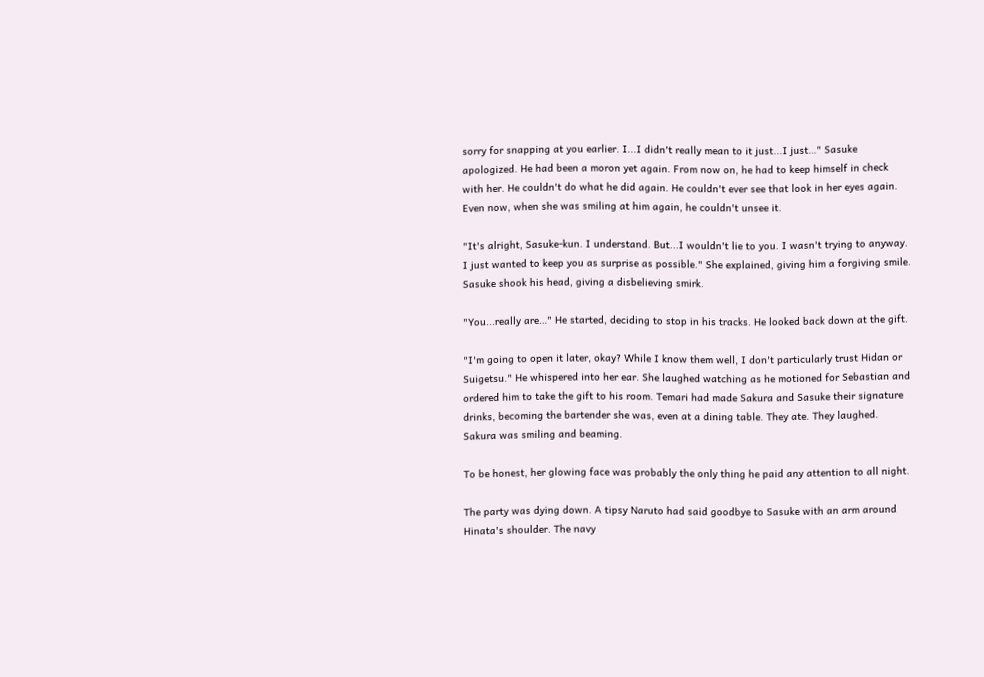sorry for snapping at you earlier. I...I didn't really mean to it just...I just…" Sasuke apologized. He had been a moron yet again. From now on, he had to keep himself in check with her. He couldn't do what he did again. He couldn't ever see that look in her eyes again. Even now, when she was smiling at him again, he couldn't unsee it.

"It's alright, Sasuke-kun. I understand. But...I wouldn't lie to you. I wasn't trying to anyway. I just wanted to keep you as surprise as possible." She explained, giving him a forgiving smile. Sasuke shook his head, giving a disbelieving smirk.

"You...really are…" He started, deciding to stop in his tracks. He looked back down at the gift.

"I'm going to open it later, okay? While I know them well, I don't particularly trust Hidan or Suigetsu." He whispered into her ear. She laughed watching as he motioned for Sebastian and ordered him to take the gift to his room. Temari had made Sakura and Sasuke their signature drinks, becoming the bartender she was, even at a dining table. They ate. They laughed. Sakura was smiling and beaming.

To be honest, her glowing face was probably the only thing he paid any attention to all night.

The party was dying down. A tipsy Naruto had said goodbye to Sasuke with an arm around Hinata's shoulder. The navy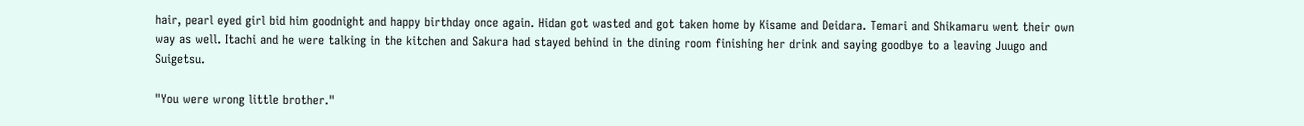hair, pearl eyed girl bid him goodnight and happy birthday once again. Hidan got wasted and got taken home by Kisame and Deidara. Temari and Shikamaru went their own way as well. Itachi and he were talking in the kitchen and Sakura had stayed behind in the dining room finishing her drink and saying goodbye to a leaving Juugo and Suigetsu.

"You were wrong little brother."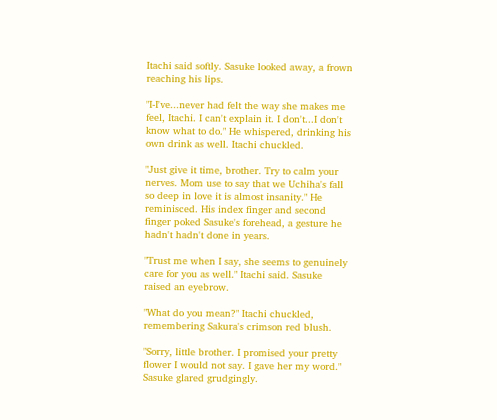Itachi said softly. Sasuke looked away, a frown reaching his lips.

"I-I've...never had felt the way she makes me feel, Itachi. I can't explain it. I don't...I don't know what to do." He whispered, drinking his own drink as well. Itachi chuckled.

"Just give it time, brother. Try to calm your nerves. Mom use to say that we Uchiha's fall so deep in love it is almost insanity." He reminisced. His index finger and second finger poked Sasuke's forehead, a gesture he hadn't hadn't done in years.

"Trust me when I say, she seems to genuinely care for you as well." Itachi said. Sasuke raised an eyebrow.

"What do you mean?" Itachi chuckled, remembering Sakura's crimson red blush.

"Sorry, little brother. I promised your pretty flower I would not say. I gave her my word." Sasuke glared grudgingly.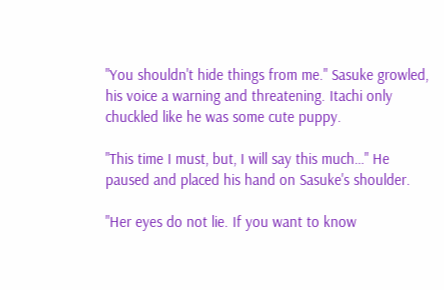"You shouldn't hide things from me." Sasuke growled, his voice a warning and threatening. Itachi only chuckled like he was some cute puppy.

"This time I must, but, I will say this much…" He paused and placed his hand on Sasuke's shoulder.

"Her eyes do not lie. If you want to know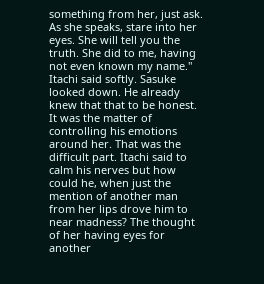something from her, just ask. As she speaks, stare into her eyes. She will tell you the truth. She did to me, having not even known my name." Itachi said softly. Sasuke looked down. He already knew that that to be honest. It was the matter of controlling his emotions around her. That was the difficult part. Itachi said to calm his nerves but how could he, when just the mention of another man from her lips drove him to near madness? The thought of her having eyes for another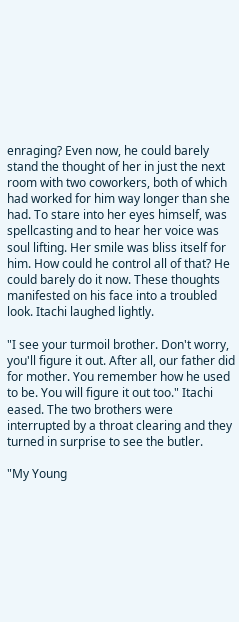enraging? Even now, he could barely stand the thought of her in just the next room with two coworkers, both of which had worked for him way longer than she had. To stare into her eyes himself, was spellcasting and to hear her voice was soul lifting. Her smile was bliss itself for him. How could he control all of that? He could barely do it now. These thoughts manifested on his face into a troubled look. Itachi laughed lightly.

"I see your turmoil brother. Don't worry, you'll figure it out. After all, our father did for mother. You remember how he used to be. You will figure it out too." Itachi eased. The two brothers were interrupted by a throat clearing and they turned in surprise to see the butler.

"My Young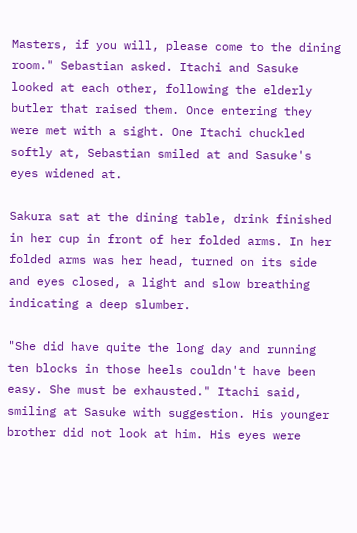Masters, if you will, please come to the dining room." Sebastian asked. Itachi and Sasuke looked at each other, following the elderly butler that raised them. Once entering they were met with a sight. One Itachi chuckled softly at, Sebastian smiled at and Sasuke's eyes widened at.

Sakura sat at the dining table, drink finished in her cup in front of her folded arms. In her folded arms was her head, turned on its side and eyes closed, a light and slow breathing indicating a deep slumber.

"She did have quite the long day and running ten blocks in those heels couldn't have been easy. She must be exhausted." Itachi said, smiling at Sasuke with suggestion. His younger brother did not look at him. His eyes were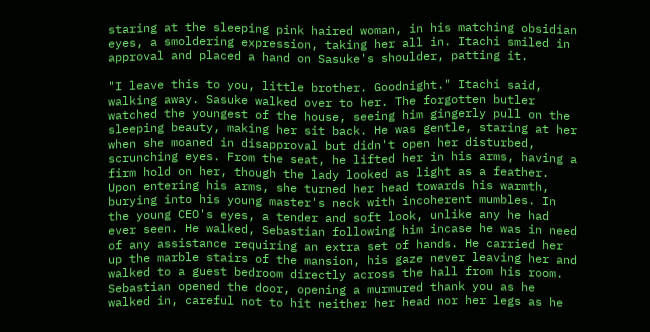staring at the sleeping pink haired woman, in his matching obsidian eyes, a smoldering expression, taking her all in. Itachi smiled in approval and placed a hand on Sasuke's shoulder, patting it.

"I leave this to you, little brother. Goodnight." Itachi said, walking away. Sasuke walked over to her. The forgotten butler watched the youngest of the house, seeing him gingerly pull on the sleeping beauty, making her sit back. He was gentle, staring at her when she moaned in disapproval but didn't open her disturbed, scrunching eyes. From the seat, he lifted her in his arms, having a firm hold on her, though the lady looked as light as a feather. Upon entering his arms, she turned her head towards his warmth, burying into his young master's neck with incoherent mumbles. In the young CEO's eyes, a tender and soft look, unlike any he had ever seen. He walked, Sebastian following him incase he was in need of any assistance requiring an extra set of hands. He carried her up the marble stairs of the mansion, his gaze never leaving her and walked to a guest bedroom directly across the hall from his room. Sebastian opened the door, opening a murmured thank you as he walked in, careful not to hit neither her head nor her legs as he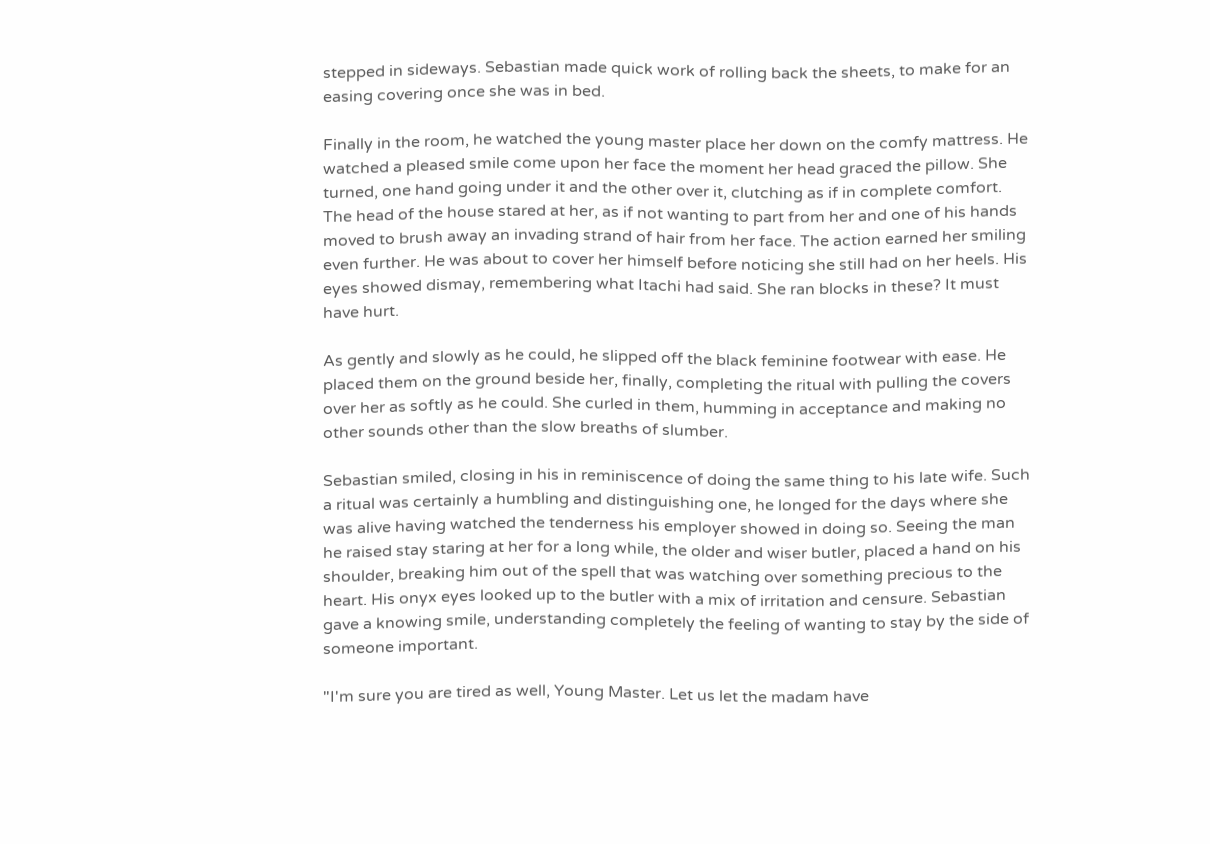stepped in sideways. Sebastian made quick work of rolling back the sheets, to make for an easing covering once she was in bed.

Finally in the room, he watched the young master place her down on the comfy mattress. He watched a pleased smile come upon her face the moment her head graced the pillow. She turned, one hand going under it and the other over it, clutching as if in complete comfort. The head of the house stared at her, as if not wanting to part from her and one of his hands moved to brush away an invading strand of hair from her face. The action earned her smiling even further. He was about to cover her himself before noticing she still had on her heels. His eyes showed dismay, remembering what Itachi had said. She ran blocks in these? It must have hurt.

As gently and slowly as he could, he slipped off the black feminine footwear with ease. He placed them on the ground beside her, finally, completing the ritual with pulling the covers over her as softly as he could. She curled in them, humming in acceptance and making no other sounds other than the slow breaths of slumber.

Sebastian smiled, closing in his in reminiscence of doing the same thing to his late wife. Such a ritual was certainly a humbling and distinguishing one, he longed for the days where she was alive having watched the tenderness his employer showed in doing so. Seeing the man he raised stay staring at her for a long while, the older and wiser butler, placed a hand on his shoulder, breaking him out of the spell that was watching over something precious to the heart. His onyx eyes looked up to the butler with a mix of irritation and censure. Sebastian gave a knowing smile, understanding completely the feeling of wanting to stay by the side of someone important.

"I'm sure you are tired as well, Young Master. Let us let the madam have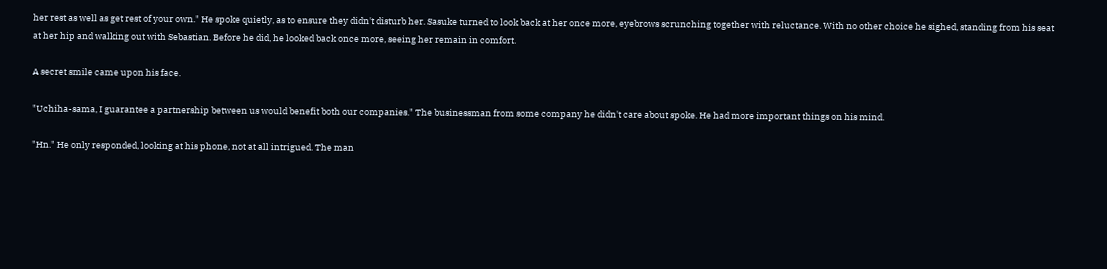her rest as well as get rest of your own." He spoke quietly, as to ensure they didn't disturb her. Sasuke turned to look back at her once more, eyebrows scrunching together with reluctance. With no other choice he sighed, standing from his seat at her hip and walking out with Sebastian. Before he did, he looked back once more, seeing her remain in comfort.

A secret smile came upon his face.

"Uchiha-sama, I guarantee a partnership between us would benefit both our companies." The businessman from some company he didn't care about spoke. He had more important things on his mind.

"Hn." He only responded, looking at his phone, not at all intrigued. The man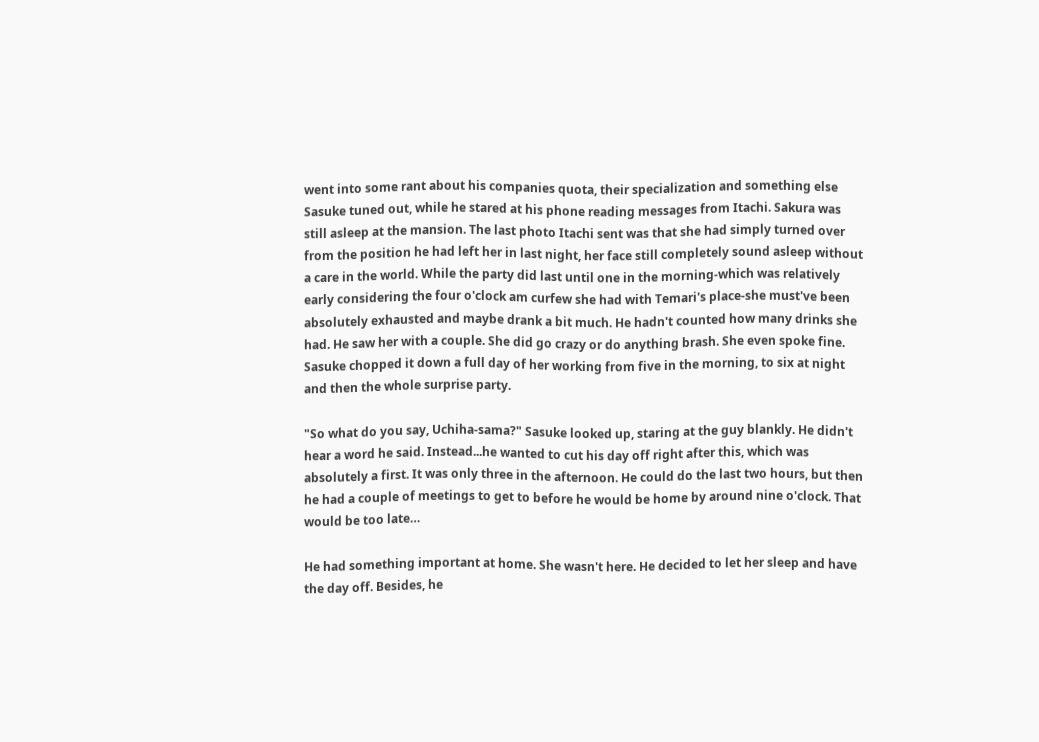went into some rant about his companies quota, their specialization and something else Sasuke tuned out, while he stared at his phone reading messages from Itachi. Sakura was still asleep at the mansion. The last photo Itachi sent was that she had simply turned over from the position he had left her in last night, her face still completely sound asleep without a care in the world. While the party did last until one in the morning-which was relatively early considering the four o'clock am curfew she had with Temari's place-she must've been absolutely exhausted and maybe drank a bit much. He hadn't counted how many drinks she had. He saw her with a couple. She did go crazy or do anything brash. She even spoke fine. Sasuke chopped it down a full day of her working from five in the morning, to six at night and then the whole surprise party.

"So what do you say, Uchiha-sama?" Sasuke looked up, staring at the guy blankly. He didn't hear a word he said. Instead...he wanted to cut his day off right after this, which was absolutely a first. It was only three in the afternoon. He could do the last two hours, but then he had a couple of meetings to get to before he would be home by around nine o'clock. That would be too late…

He had something important at home. She wasn't here. He decided to let her sleep and have the day off. Besides, he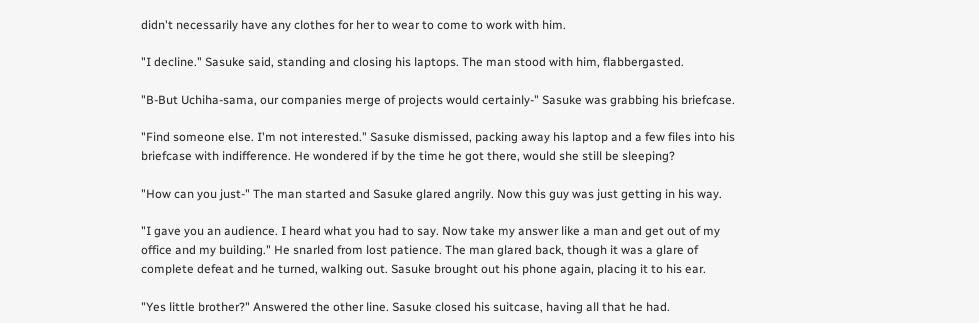didn't necessarily have any clothes for her to wear to come to work with him.

"I decline." Sasuke said, standing and closing his laptops. The man stood with him, flabbergasted.

"B-But Uchiha-sama, our companies merge of projects would certainly-" Sasuke was grabbing his briefcase.

"Find someone else. I'm not interested." Sasuke dismissed, packing away his laptop and a few files into his briefcase with indifference. He wondered if by the time he got there, would she still be sleeping?

"How can you just-" The man started and Sasuke glared angrily. Now this guy was just getting in his way.

"I gave you an audience. I heard what you had to say. Now take my answer like a man and get out of my office and my building." He snarled from lost patience. The man glared back, though it was a glare of complete defeat and he turned, walking out. Sasuke brought out his phone again, placing it to his ear.

"Yes little brother?" Answered the other line. Sasuke closed his suitcase, having all that he had.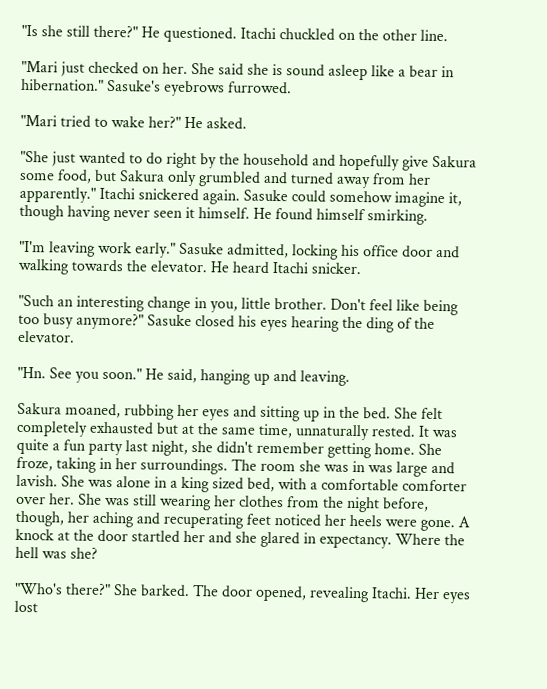"Is she still there?" He questioned. Itachi chuckled on the other line.

"Mari just checked on her. She said she is sound asleep like a bear in hibernation." Sasuke's eyebrows furrowed.

"Mari tried to wake her?" He asked.

"She just wanted to do right by the household and hopefully give Sakura some food, but Sakura only grumbled and turned away from her apparently." Itachi snickered again. Sasuke could somehow imagine it, though having never seen it himself. He found himself smirking.

"I'm leaving work early." Sasuke admitted, locking his office door and walking towards the elevator. He heard Itachi snicker.

"Such an interesting change in you, little brother. Don't feel like being too busy anymore?" Sasuke closed his eyes hearing the ding of the elevator.

"Hn. See you soon." He said, hanging up and leaving.

Sakura moaned, rubbing her eyes and sitting up in the bed. She felt completely exhausted but at the same time, unnaturally rested. It was quite a fun party last night, she didn't remember getting home. She froze, taking in her surroundings. The room she was in was large and lavish. She was alone in a king sized bed, with a comfortable comforter over her. She was still wearing her clothes from the night before, though, her aching and recuperating feet noticed her heels were gone. A knock at the door startled her and she glared in expectancy. Where the hell was she?

"Who's there?" She barked. The door opened, revealing Itachi. Her eyes lost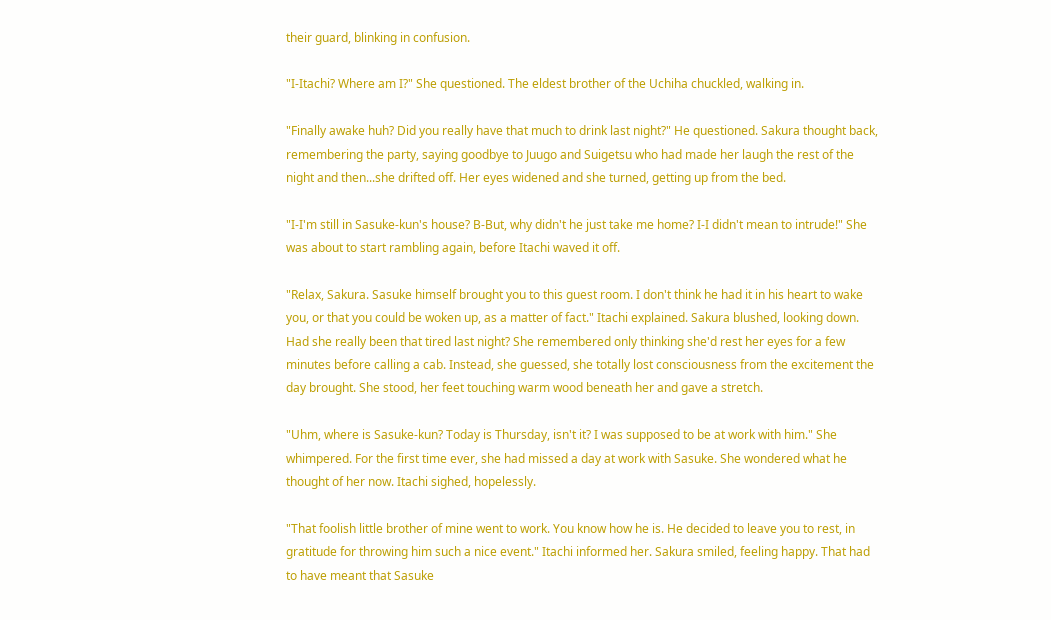their guard, blinking in confusion.

"I-Itachi? Where am I?" She questioned. The eldest brother of the Uchiha chuckled, walking in.

"Finally awake huh? Did you really have that much to drink last night?" He questioned. Sakura thought back, remembering the party, saying goodbye to Juugo and Suigetsu who had made her laugh the rest of the night and then...she drifted off. Her eyes widened and she turned, getting up from the bed.

"I-I'm still in Sasuke-kun's house? B-But, why didn't he just take me home? I-I didn't mean to intrude!" She was about to start rambling again, before Itachi waved it off.

"Relax, Sakura. Sasuke himself brought you to this guest room. I don't think he had it in his heart to wake you, or that you could be woken up, as a matter of fact." Itachi explained. Sakura blushed, looking down. Had she really been that tired last night? She remembered only thinking she'd rest her eyes for a few minutes before calling a cab. Instead, she guessed, she totally lost consciousness from the excitement the day brought. She stood, her feet touching warm wood beneath her and gave a stretch.

"Uhm, where is Sasuke-kun? Today is Thursday, isn't it? I was supposed to be at work with him." She whimpered. For the first time ever, she had missed a day at work with Sasuke. She wondered what he thought of her now. Itachi sighed, hopelessly.

"That foolish little brother of mine went to work. You know how he is. He decided to leave you to rest, in gratitude for throwing him such a nice event." Itachi informed her. Sakura smiled, feeling happy. That had to have meant that Sasuke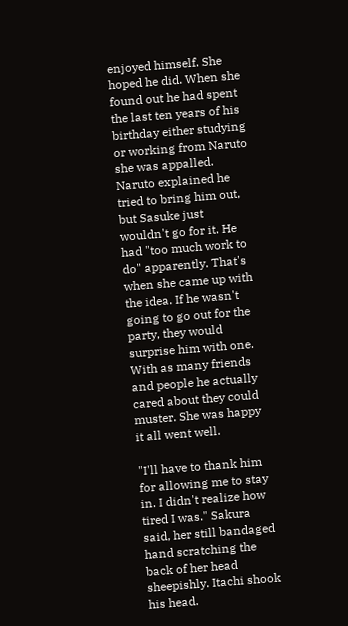enjoyed himself. She hoped he did. When she found out he had spent the last ten years of his birthday either studying or working from Naruto she was appalled. Naruto explained he tried to bring him out, but Sasuke just wouldn't go for it. He had "too much work to do" apparently. That's when she came up with the idea. If he wasn't going to go out for the party, they would surprise him with one. With as many friends and people he actually cared about they could muster. She was happy it all went well.

"I'll have to thank him for allowing me to stay in. I didn't realize how tired I was." Sakura said, her still bandaged hand scratching the back of her head sheepishly. Itachi shook his head.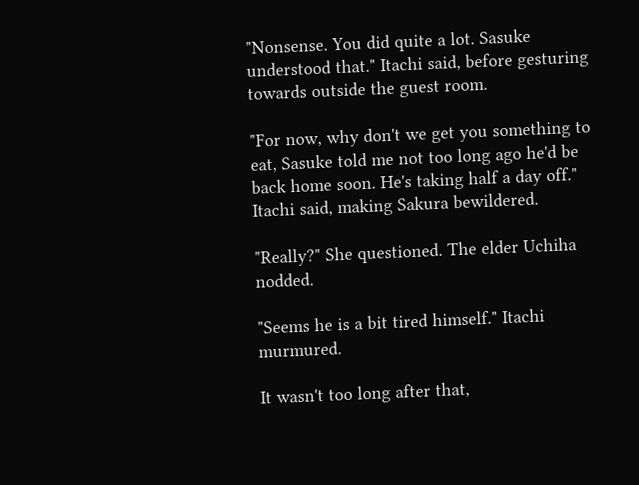"Nonsense. You did quite a lot. Sasuke understood that." Itachi said, before gesturing towards outside the guest room.

"For now, why don't we get you something to eat, Sasuke told me not too long ago he'd be back home soon. He's taking half a day off." Itachi said, making Sakura bewildered.

"Really?" She questioned. The elder Uchiha nodded.

"Seems he is a bit tired himself." Itachi murmured.

It wasn't too long after that,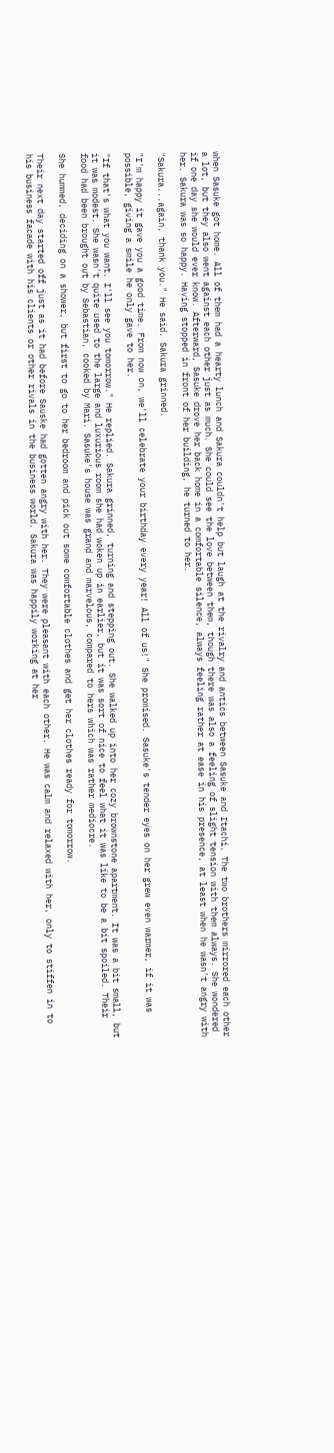when Sasuke got home. All of them had a hearty lunch and Sakura couldn't help but laugh at the rivalry and antics between Sasuke and Itachi. The two brothers mirrored each other a lot, but they also went against each other just as much. She could see the love between them, though there was also a feeling of slight tension with them always. She wondered if one day she would ever know. Afterward, Sasuke drove her back home in a comfortable silence, always feeling rather at ease in his presence, at least when he wasn't angry with her. Sakura was so happy. Having stopped in front of her building, he turned to her.

"Sakura...again, thank you." He said. Sakura grinned.

"I'm happy it gave you a good time. From now on, we'll celebrate your birthday every year! All of us!" She promised. Sasuke's tender eyes on her grew even warmer, if it was possible, giving a smile he only gave to her.

"If that's what you want. I'll see you tomorrow." He replied. Sakura grinned, turning and stepping out. She walked up into her cozy brownstone apartment. It was a bit small, but it was modest. She wasn't quite used to the large and luxurious room she had woken up in earlier, but it was sort of nice to feel what it was like to be a bit spoiled. Their food had been brought out by Sebastian, cooked by Mari. Sasuke's house was grand and marvelous, compared to hers which was rather mediocre.

She hummed, deciding on a shower, but first to go to her bedroom and pick out some comfortable clothes and get her clothes ready for tomorrow.

Their next day started off just as it had before Sauske had gotten angry with her. They were pleasant with each other. He was calm and relaxed with her, only to stiffen in to his business facade with his clients or other rivals in the business world. Sakura was happily working at her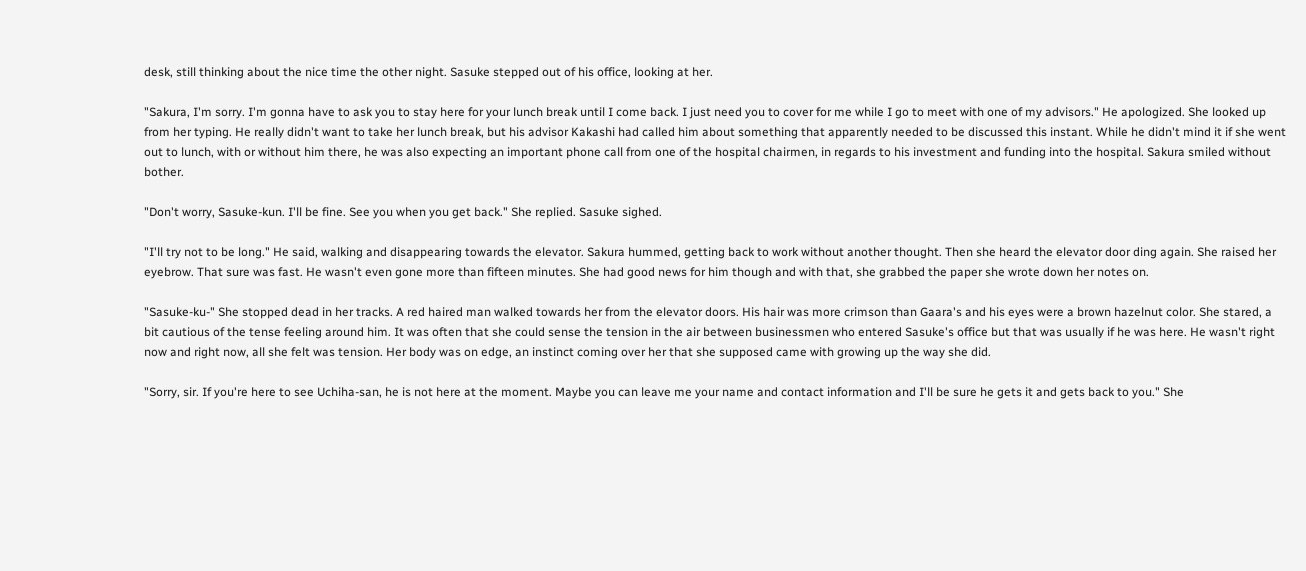desk, still thinking about the nice time the other night. Sasuke stepped out of his office, looking at her.

"Sakura, I'm sorry. I'm gonna have to ask you to stay here for your lunch break until I come back. I just need you to cover for me while I go to meet with one of my advisors." He apologized. She looked up from her typing. He really didn't want to take her lunch break, but his advisor Kakashi had called him about something that apparently needed to be discussed this instant. While he didn't mind it if she went out to lunch, with or without him there, he was also expecting an important phone call from one of the hospital chairmen, in regards to his investment and funding into the hospital. Sakura smiled without bother.

"Don't worry, Sasuke-kun. I'll be fine. See you when you get back." She replied. Sasuke sighed.

"I'll try not to be long." He said, walking and disappearing towards the elevator. Sakura hummed, getting back to work without another thought. Then she heard the elevator door ding again. She raised her eyebrow. That sure was fast. He wasn't even gone more than fifteen minutes. She had good news for him though and with that, she grabbed the paper she wrote down her notes on.

"Sasuke-ku-" She stopped dead in her tracks. A red haired man walked towards her from the elevator doors. His hair was more crimson than Gaara's and his eyes were a brown hazelnut color. She stared, a bit cautious of the tense feeling around him. It was often that she could sense the tension in the air between businessmen who entered Sasuke's office but that was usually if he was here. He wasn't right now and right now, all she felt was tension. Her body was on edge, an instinct coming over her that she supposed came with growing up the way she did.

"Sorry, sir. If you're here to see Uchiha-san, he is not here at the moment. Maybe you can leave me your name and contact information and I'll be sure he gets it and gets back to you." She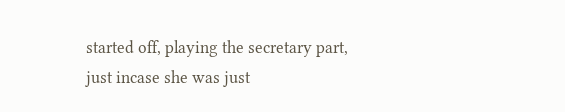started off, playing the secretary part, just incase she was just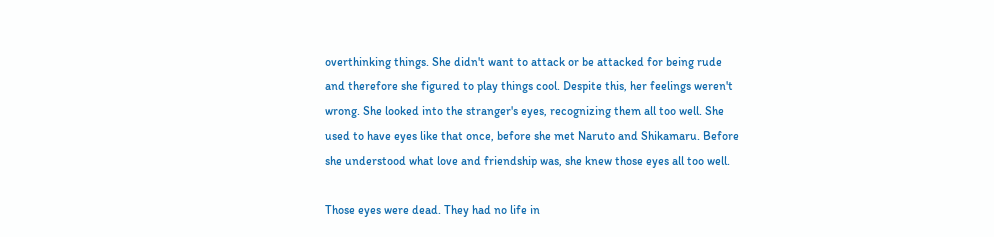overthinking things. She didn't want to attack or be attacked for being rude and therefore she figured to play things cool. Despite this, her feelings weren't wrong. She looked into the stranger's eyes, recognizing them all too well. She used to have eyes like that once, before she met Naruto and Shikamaru. Before she understood what love and friendship was, she knew those eyes all too well.

Those eyes were dead. They had no life in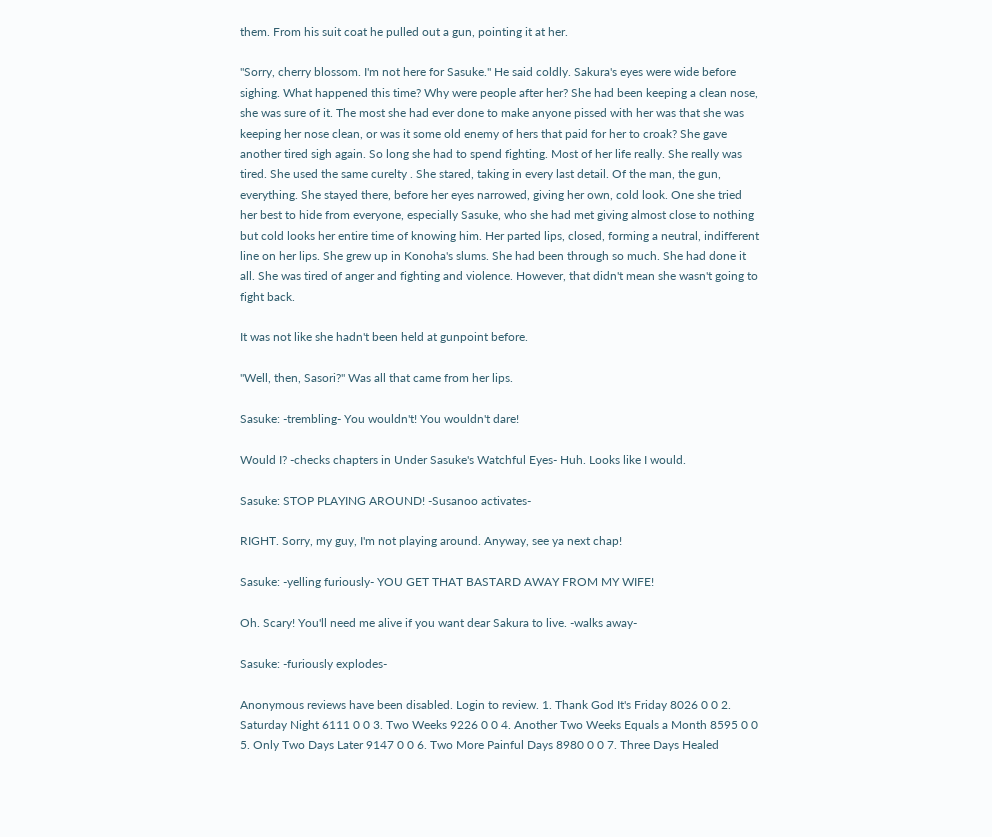them. From his suit coat he pulled out a gun, pointing it at her.

"Sorry, cherry blossom. I'm not here for Sasuke." He said coldly. Sakura's eyes were wide before sighing. What happened this time? Why were people after her? She had been keeping a clean nose, she was sure of it. The most she had ever done to make anyone pissed with her was that she was keeping her nose clean, or was it some old enemy of hers that paid for her to croak? She gave another tired sigh again. So long she had to spend fighting. Most of her life really. She really was tired. She used the same curelty . She stared, taking in every last detail. Of the man, the gun, everything. She stayed there, before her eyes narrowed, giving her own, cold look. One she tried her best to hide from everyone, especially Sasuke, who she had met giving almost close to nothing but cold looks her entire time of knowing him. Her parted lips, closed, forming a neutral, indifferent line on her lips. She grew up in Konoha's slums. She had been through so much. She had done it all. She was tired of anger and fighting and violence. However, that didn't mean she wasn't going to fight back.

It was not like she hadn't been held at gunpoint before.

"Well, then, Sasori?" Was all that came from her lips.

Sasuke: -trembling- You wouldn't! You wouldn't dare!

Would I? -checks chapters in Under Sasuke's Watchful Eyes- Huh. Looks like I would.

Sasuke: STOP PLAYING AROUND! -Susanoo activates-

RIGHT. Sorry, my guy, I'm not playing around. Anyway, see ya next chap!

Sasuke: -yelling furiously- YOU GET THAT BASTARD AWAY FROM MY WIFE!

Oh. Scary! You'll need me alive if you want dear Sakura to live. -walks away-

Sasuke: -furiously explodes-

Anonymous reviews have been disabled. Login to review. 1. Thank God It's Friday 8026 0 0 2. Saturday Night 6111 0 0 3. Two Weeks 9226 0 0 4. Another Two Weeks Equals a Month 8595 0 0 5. Only Two Days Later 9147 0 0 6. Two More Painful Days 8980 0 0 7. Three Days Healed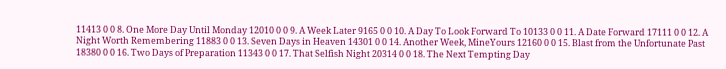11413 0 0 8. One More Day Until Monday 12010 0 0 9. A Week Later 9165 0 0 10. A Day To Look Forward To 10133 0 0 11. A Date Forward 17111 0 0 12. A Night Worth Remembering 11883 0 0 13. Seven Days in Heaven 14301 0 0 14. Another Week, MineYours 12160 0 0 15. Blast from the Unfortunate Past 18380 0 0 16. Two Days of Preparation 11343 0 0 17. That Selfish Night 20314 0 0 18. The Next Tempting Day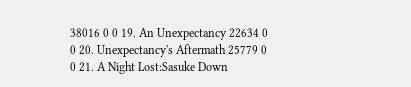38016 0 0 19. An Unexpectancy 22634 0 0 20. Unexpectancy's Aftermath 25779 0 0 21. A Night Lost:Sasuke Down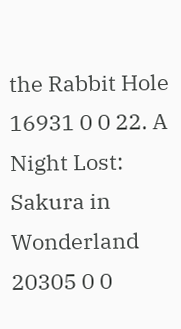the Rabbit Hole 16931 0 0 22. A Night Lost: Sakura in Wonderland 20305 0 0